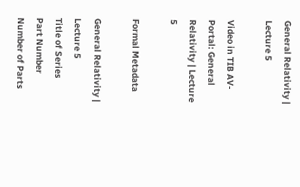General Relativity | Lecture 5

Video in TIB AV-Portal: General Relativity | Lecture 5

Formal Metadata

General Relativity | Lecture 5
Title of Series
Part Number
Number of Parts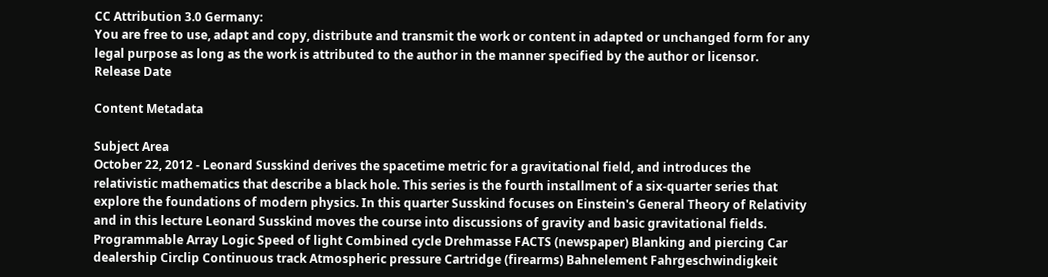CC Attribution 3.0 Germany:
You are free to use, adapt and copy, distribute and transmit the work or content in adapted or unchanged form for any legal purpose as long as the work is attributed to the author in the manner specified by the author or licensor.
Release Date

Content Metadata

Subject Area
October 22, 2012 - Leonard Susskind derives the spacetime metric for a gravitational field, and introduces the relativistic mathematics that describe a black hole. This series is the fourth installment of a six-quarter series that explore the foundations of modern physics. In this quarter Susskind focuses on Einstein's General Theory of Relativity and in this lecture Leonard Susskind moves the course into discussions of gravity and basic gravitational fields.
Programmable Array Logic Speed of light Combined cycle Drehmasse FACTS (newspaper) Blanking and piercing Car dealership Circlip Continuous track Atmospheric pressure Cartridge (firearms) Bahnelement Fahrgeschwindigkeit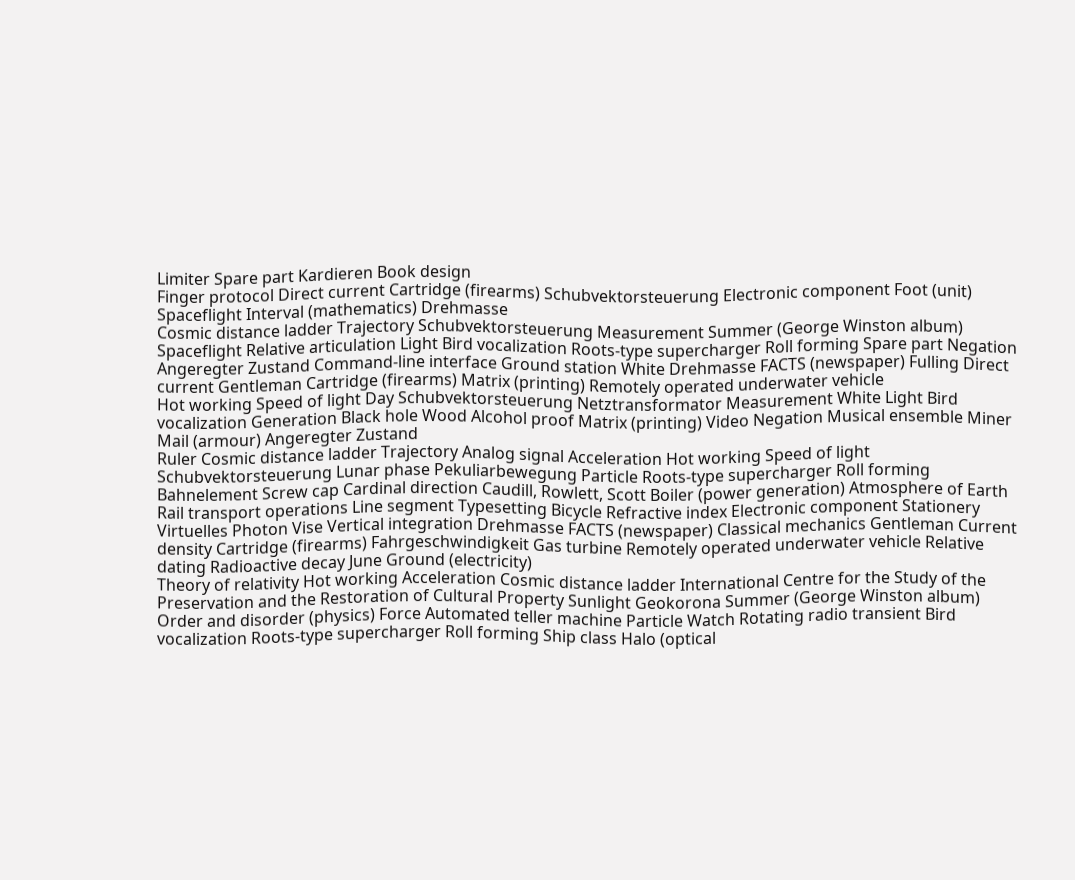Limiter Spare part Kardieren Book design
Finger protocol Direct current Cartridge (firearms) Schubvektorsteuerung Electronic component Foot (unit) Spaceflight Interval (mathematics) Drehmasse
Cosmic distance ladder Trajectory Schubvektorsteuerung Measurement Summer (George Winston album) Spaceflight Relative articulation Light Bird vocalization Roots-type supercharger Roll forming Spare part Negation Angeregter Zustand Command-line interface Ground station White Drehmasse FACTS (newspaper) Fulling Direct current Gentleman Cartridge (firearms) Matrix (printing) Remotely operated underwater vehicle
Hot working Speed of light Day Schubvektorsteuerung Netztransformator Measurement White Light Bird vocalization Generation Black hole Wood Alcohol proof Matrix (printing) Video Negation Musical ensemble Miner Mail (armour) Angeregter Zustand
Ruler Cosmic distance ladder Trajectory Analog signal Acceleration Hot working Speed of light Schubvektorsteuerung Lunar phase Pekuliarbewegung Particle Roots-type supercharger Roll forming Bahnelement Screw cap Cardinal direction Caudill, Rowlett, Scott Boiler (power generation) Atmosphere of Earth Rail transport operations Line segment Typesetting Bicycle Refractive index Electronic component Stationery Virtuelles Photon Vise Vertical integration Drehmasse FACTS (newspaper) Classical mechanics Gentleman Current density Cartridge (firearms) Fahrgeschwindigkeit Gas turbine Remotely operated underwater vehicle Relative dating Radioactive decay June Ground (electricity)
Theory of relativity Hot working Acceleration Cosmic distance ladder International Centre for the Study of the Preservation and the Restoration of Cultural Property Sunlight Geokorona Summer (George Winston album) Order and disorder (physics) Force Automated teller machine Particle Watch Rotating radio transient Bird vocalization Roots-type supercharger Roll forming Ship class Halo (optical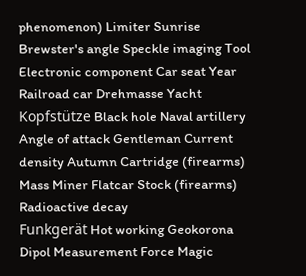phenomenon) Limiter Sunrise Brewster's angle Speckle imaging Tool Electronic component Car seat Year Railroad car Drehmasse Yacht Kopfstütze Black hole Naval artillery Angle of attack Gentleman Current density Autumn Cartridge (firearms) Mass Miner Flatcar Stock (firearms) Radioactive decay
Funkgerät Hot working Geokorona Dipol Measurement Force Magic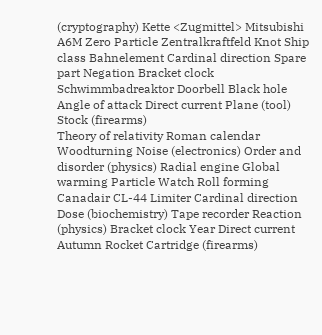(cryptography) Kette <Zugmittel> Mitsubishi A6M Zero Particle Zentralkraftfeld Knot Ship class Bahnelement Cardinal direction Spare part Negation Bracket clock Schwimmbadreaktor Doorbell Black hole Angle of attack Direct current Plane (tool) Stock (firearms)
Theory of relativity Roman calendar Woodturning Noise (electronics) Order and disorder (physics) Radial engine Global warming Particle Watch Roll forming Canadair CL-44 Limiter Cardinal direction Dose (biochemistry) Tape recorder Reaction (physics) Bracket clock Year Direct current Autumn Rocket Cartridge (firearms)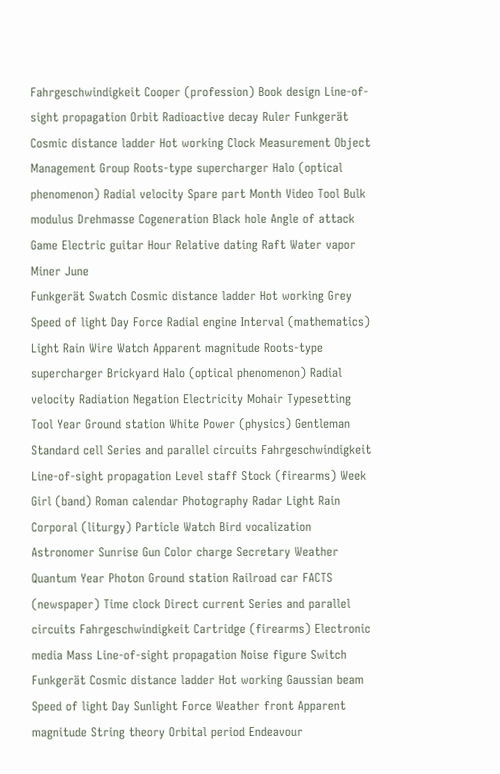Fahrgeschwindigkeit Cooper (profession) Book design Line-of-sight propagation Orbit Radioactive decay Ruler Funkgerät Cosmic distance ladder Hot working Clock Measurement Object Management Group Roots-type supercharger Halo (optical phenomenon) Radial velocity Spare part Month Video Tool Bulk modulus Drehmasse Cogeneration Black hole Angle of attack Game Electric guitar Hour Relative dating Raft Water vapor Miner June
Funkgerät Swatch Cosmic distance ladder Hot working Grey Speed of light Day Force Radial engine Interval (mathematics) Light Rain Wire Watch Apparent magnitude Roots-type supercharger Brickyard Halo (optical phenomenon) Radial velocity Radiation Negation Electricity Mohair Typesetting Tool Year Ground station White Power (physics) Gentleman Standard cell Series and parallel circuits Fahrgeschwindigkeit Line-of-sight propagation Level staff Stock (firearms) Week
Girl (band) Roman calendar Photography Radar Light Rain Corporal (liturgy) Particle Watch Bird vocalization Astronomer Sunrise Gun Color charge Secretary Weather Quantum Year Photon Ground station Railroad car FACTS (newspaper) Time clock Direct current Series and parallel circuits Fahrgeschwindigkeit Cartridge (firearms) Electronic media Mass Line-of-sight propagation Noise figure Switch Funkgerät Cosmic distance ladder Hot working Gaussian beam Speed of light Day Sunlight Force Weather front Apparent magnitude String theory Orbital period Endeavour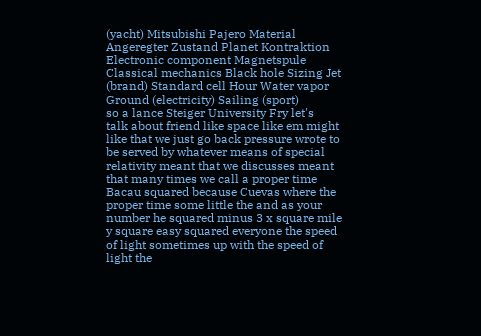(yacht) Mitsubishi Pajero Material Angeregter Zustand Planet Kontraktion Electronic component Magnetspule Classical mechanics Black hole Sizing Jet (brand) Standard cell Hour Water vapor Ground (electricity) Sailing (sport)
so a lance Steiger University Fry let's
talk about friend like space like em might like that we just go back pressure wrote to be served by whatever means of special relativity meant that we discusses meant that many times we call a proper time Bacau squared because Cuevas where the proper time some little the and as your number he squared minus 3 x square mile y square easy squared everyone the speed of light sometimes up with the speed of light the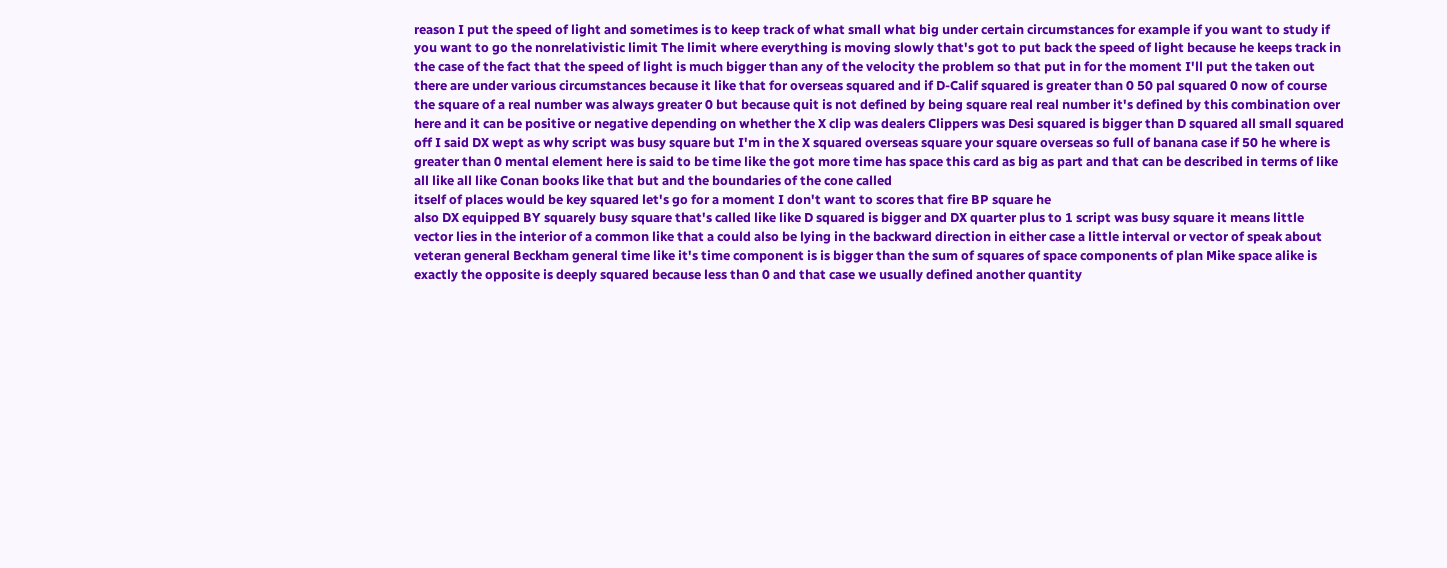reason I put the speed of light and sometimes is to keep track of what small what big under certain circumstances for example if you want to study if you want to go the nonrelativistic limit The limit where everything is moving slowly that's got to put back the speed of light because he keeps track in the case of the fact that the speed of light is much bigger than any of the velocity the problem so that put in for the moment I'll put the taken out there are under various circumstances because it like that for overseas squared and if D-Calif squared is greater than 0 50 pal squared 0 now of course the square of a real number was always greater 0 but because quit is not defined by being square real real number it's defined by this combination over here and it can be positive or negative depending on whether the X clip was dealers Clippers was Desi squared is bigger than D squared all small squared off I said DX wept as why script was busy square but I'm in the X squared overseas square your square overseas so full of banana case if 50 he where is greater than 0 mental element here is said to be time like the got more time has space this card as big as part and that can be described in terms of like all like all like Conan books like that but and the boundaries of the cone called
itself of places would be key squared let's go for a moment I don't want to scores that fire BP square he
also DX equipped BY squarely busy square that's called like like D squared is bigger and DX quarter plus to 1 script was busy square it means little vector lies in the interior of a common like that a could also be lying in the backward direction in either case a little interval or vector of speak about veteran general Beckham general time like it's time component is is bigger than the sum of squares of space components of plan Mike space alike is exactly the opposite is deeply squared because less than 0 and that case we usually defined another quantity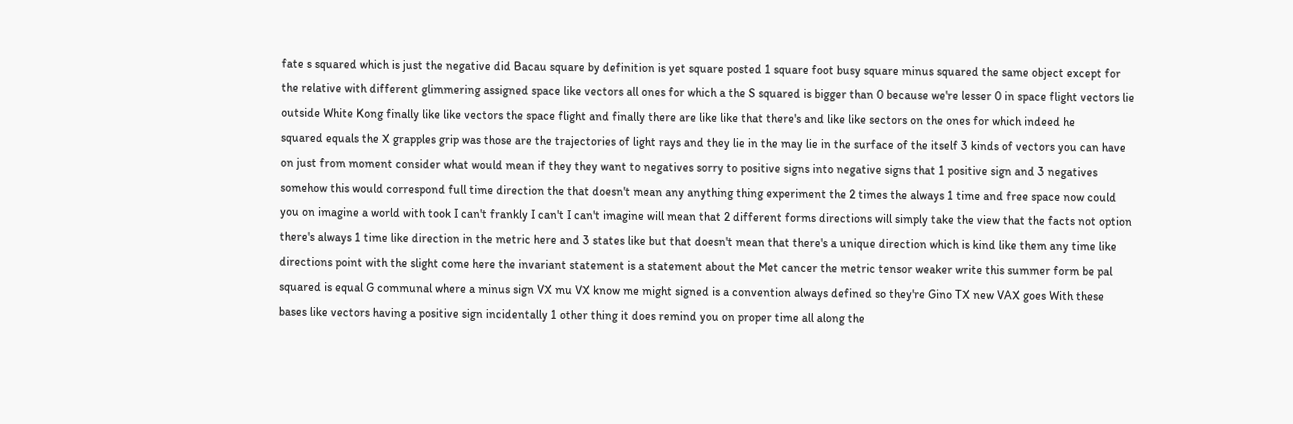fate s squared which is just the negative did Bacau square by definition is yet square posted 1 square foot busy square minus squared the same object except for the relative with different glimmering assigned space like vectors all ones for which a the S squared is bigger than 0 because we're lesser 0 in space flight vectors lie
outside White Kong finally like like vectors the space flight and finally there are like like that there's and like like sectors on the ones for which indeed he
squared equals the X grapples grip was those are the trajectories of light rays and they lie in the may lie in the surface of the itself 3 kinds of vectors you can have on just from moment consider what would mean if they they want to negatives sorry to positive signs into negative signs that 1 positive sign and 3 negatives somehow this would correspond full time direction the that doesn't mean any anything thing experiment the 2 times the always 1 time and free space now could you on imagine a world with took I can't frankly I can't I can't imagine will mean that 2 different forms directions will simply take the view that the facts not option there's always 1 time like direction in the metric here and 3 states like but that doesn't mean that there's a unique direction which is kind like them any time like directions point with the slight come here the invariant statement is a statement about the Met cancer the metric tensor weaker write this summer form be pal squared is equal G communal where a minus sign VX mu VX know me might signed is a convention always defined so they're Gino TX new VAX goes With these bases like vectors having a positive sign incidentally 1 other thing it does remind you on proper time all along the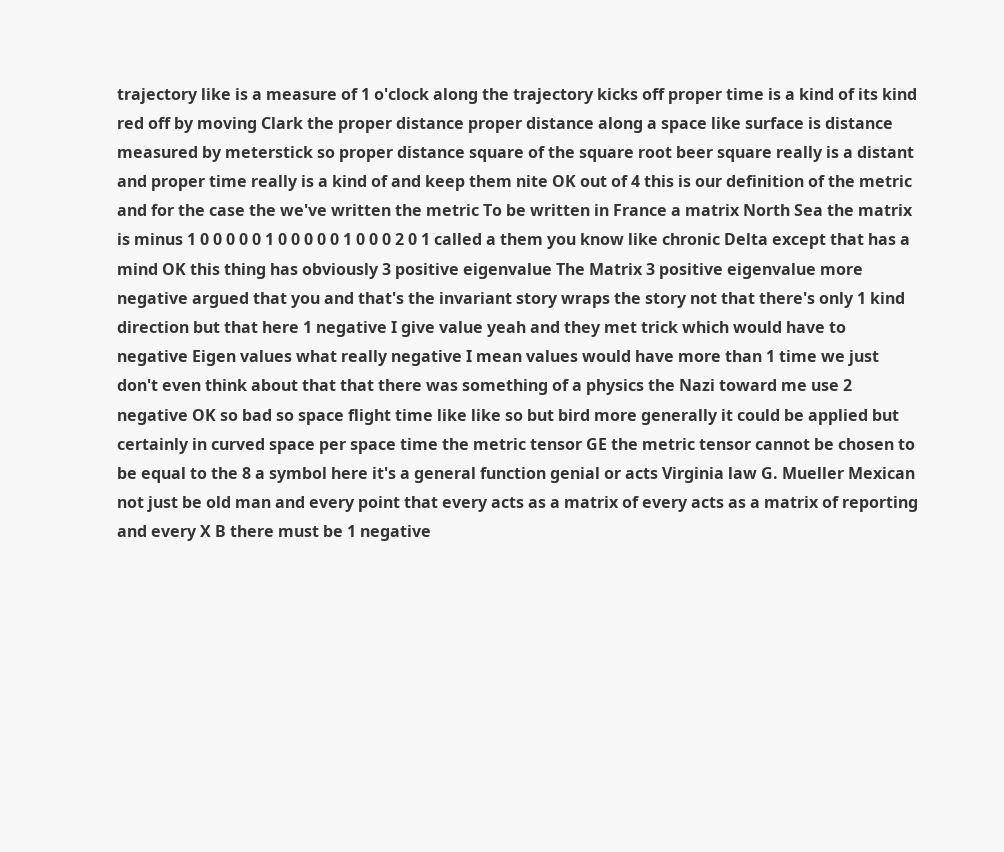trajectory like is a measure of 1 o'clock along the trajectory kicks off proper time is a kind of its kind red off by moving Clark the proper distance proper distance along a space like surface is distance measured by meterstick so proper distance square of the square root beer square really is a distant and proper time really is a kind of and keep them nite OK out of 4 this is our definition of the metric and for the case the we've written the metric To be written in France a matrix North Sea the matrix is minus 1 0 0 0 0 0 1 0 0 0 0 0 1 0 0 0 2 0 1 called a them you know like chronic Delta except that has a mind OK this thing has obviously 3 positive eigenvalue The Matrix 3 positive eigenvalue more negative argued that you and that's the invariant story wraps the story not that there's only 1 kind direction but that here 1 negative I give value yeah and they met trick which would have to negative Eigen values what really negative I mean values would have more than 1 time we just don't even think about that that there was something of a physics the Nazi toward me use 2 negative OK so bad so space flight time like like so but bird more generally it could be applied but certainly in curved space per space time the metric tensor GE the metric tensor cannot be chosen to be equal to the 8 a symbol here it's a general function genial or acts Virginia law G. Mueller Mexican not just be old man and every point that every acts as a matrix of every acts as a matrix of reporting and every X B there must be 1 negative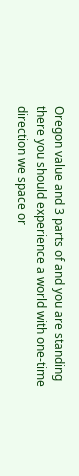Oregon value and 3 parts of and you are standing there you should experience a world with one-time direction we space or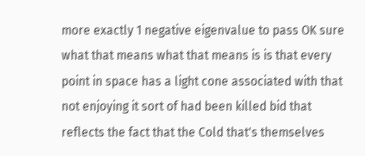more exactly 1 negative eigenvalue to pass OK sure what that means what that means is is that every point in space has a light cone associated with that not enjoying it sort of had been killed bid that reflects the fact that the Cold that's themselves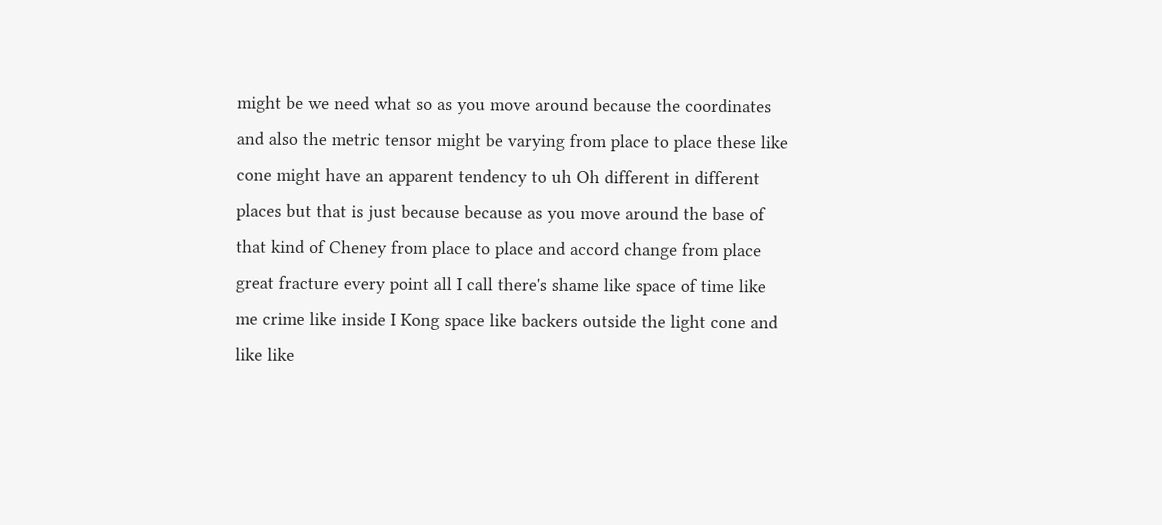might be we need what so as you move around because the coordinates and also the metric tensor might be varying from place to place these like cone might have an apparent tendency to uh Oh different in different places but that is just because because as you move around the base of that kind of Cheney from place to place and accord change from place great fracture every point all I call there's shame like space of time like me crime like inside I Kong space like backers outside the light cone and like like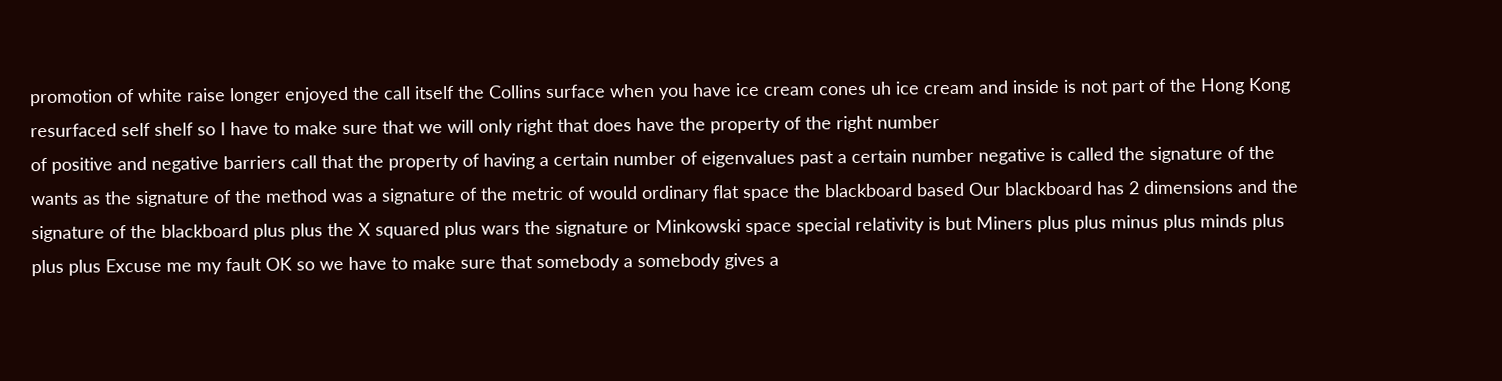promotion of white raise longer enjoyed the call itself the Collins surface when you have ice cream cones uh ice cream and inside is not part of the Hong Kong resurfaced self shelf so I have to make sure that we will only right that does have the property of the right number
of positive and negative barriers call that the property of having a certain number of eigenvalues past a certain number negative is called the signature of the wants as the signature of the method was a signature of the metric of would ordinary flat space the blackboard based Our blackboard has 2 dimensions and the signature of the blackboard plus plus the X squared plus wars the signature or Minkowski space special relativity is but Miners plus plus minus plus minds plus plus plus Excuse me my fault OK so we have to make sure that somebody a somebody gives a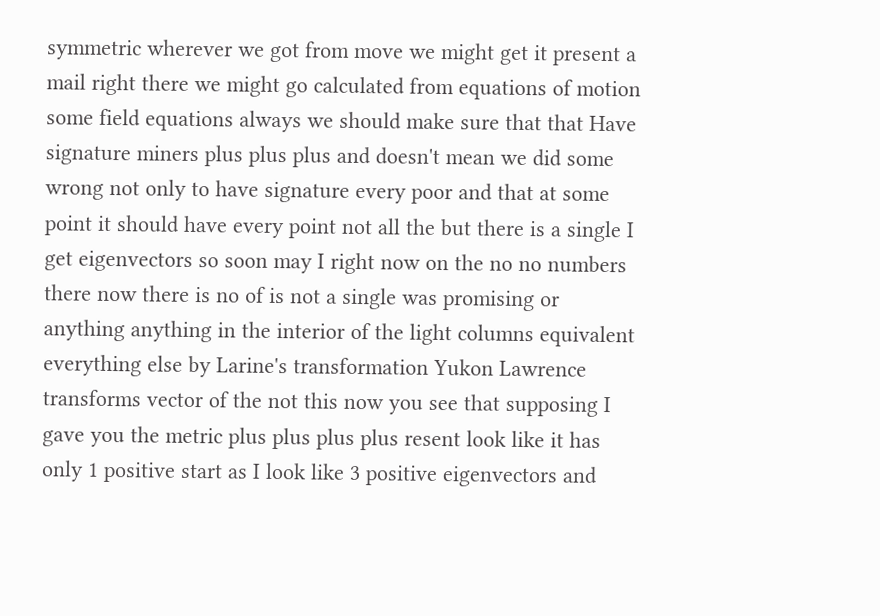symmetric wherever we got from move we might get it present a mail right there we might go calculated from equations of motion some field equations always we should make sure that that Have signature miners plus plus plus and doesn't mean we did some wrong not only to have signature every poor and that at some point it should have every point not all the but there is a single I get eigenvectors so soon may I right now on the no no numbers there now there is no of is not a single was promising or anything anything in the interior of the light columns equivalent everything else by Larine's transformation Yukon Lawrence transforms vector of the not this now you see that supposing I gave you the metric plus plus plus plus resent look like it has only 1 positive start as I look like 3 positive eigenvectors and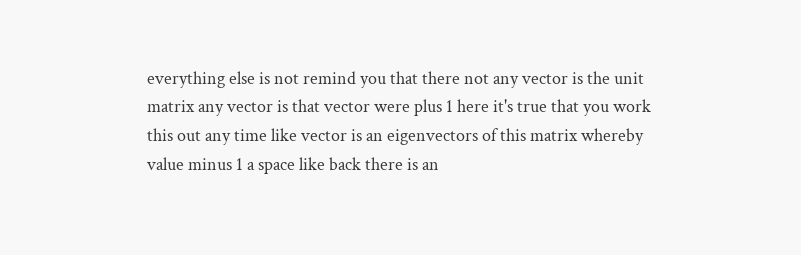everything else is not remind you that there not any vector is the unit matrix any vector is that vector were plus 1 here it's true that you work this out any time like vector is an eigenvectors of this matrix whereby value minus 1 a space like back there is an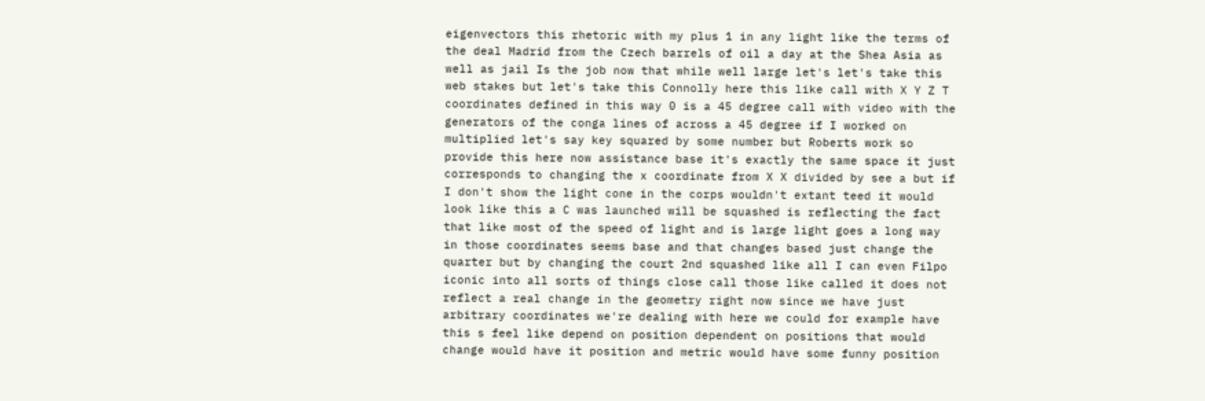eigenvectors this rhetoric with my plus 1 in any light like the terms of the deal Madrid from the Czech barrels of oil a day at the Shea Asia as well as jail Is the job now that while well large let's let's take this web stakes but let's take this Connolly here this like call with X Y Z T coordinates defined in this way 0 is a 45 degree call with video with the generators of the conga lines of across a 45 degree if I worked on multiplied let's say key squared by some number but Roberts work so provide this here now assistance base it's exactly the same space it just corresponds to changing the x coordinate from X X divided by see a but if I don't show the light cone in the corps wouldn't extant teed it would look like this a C was launched will be squashed is reflecting the fact that like most of the speed of light and is large light goes a long way in those coordinates seems base and that changes based just change the quarter but by changing the court 2nd squashed like all I can even Filpo iconic into all sorts of things close call those like called it does not reflect a real change in the geometry right now since we have just arbitrary coordinates we're dealing with here we could for example have this s feel like depend on position dependent on positions that would change would have it position and metric would have some funny position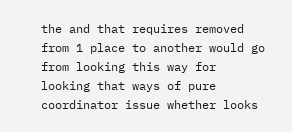the and that requires removed from 1 place to another would go from looking this way for looking that ways of pure coordinator issue whether looks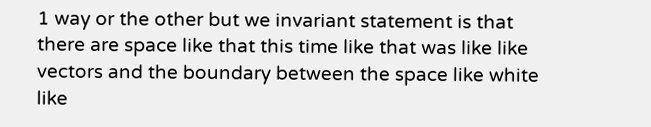1 way or the other but we invariant statement is that there are space like that this time like that was like like vectors and the boundary between the space like white like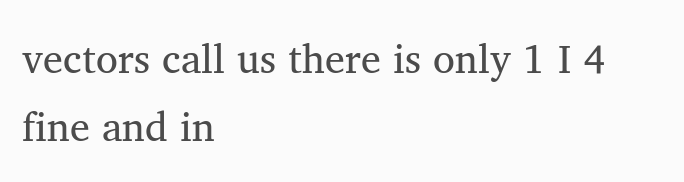vectors call us there is only 1 I 4 fine and in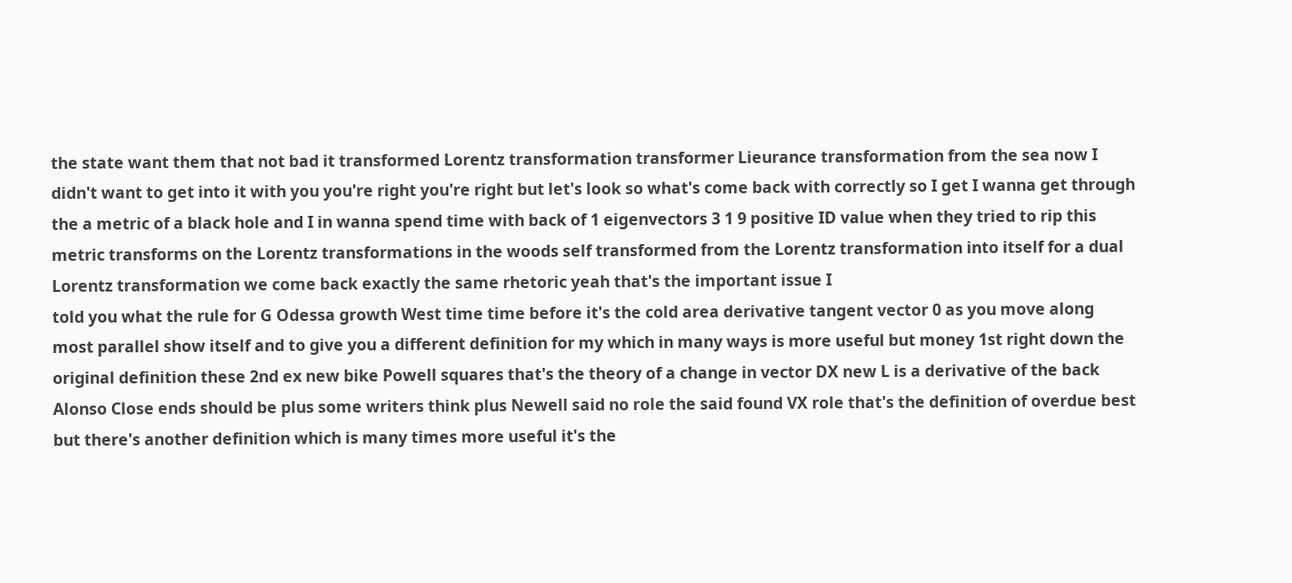the state want them that not bad it transformed Lorentz transformation transformer Lieurance transformation from the sea now I didn't want to get into it with you you're right you're right but let's look so what's come back with correctly so I get I wanna get through the a metric of a black hole and I in wanna spend time with back of 1 eigenvectors 3 1 9 positive ID value when they tried to rip this metric transforms on the Lorentz transformations in the woods self transformed from the Lorentz transformation into itself for a dual Lorentz transformation we come back exactly the same rhetoric yeah that's the important issue I
told you what the rule for G Odessa growth West time time before it's the cold area derivative tangent vector 0 as you move along most parallel show itself and to give you a different definition for my which in many ways is more useful but money 1st right down the original definition these 2nd ex new bike Powell squares that's the theory of a change in vector DX new L is a derivative of the back Alonso Close ends should be plus some writers think plus Newell said no role the said found VX role that's the definition of overdue best but there's another definition which is many times more useful it's the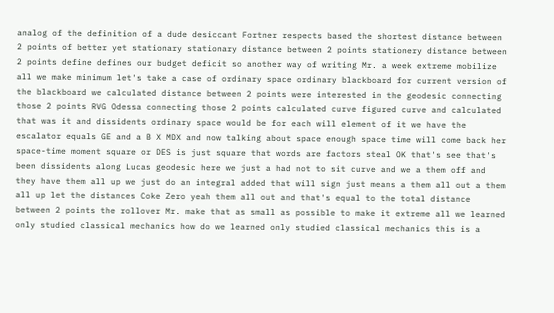analog of the definition of a dude desiccant Fortner respects based the shortest distance between 2 points of better yet stationary stationary distance between 2 points stationery distance between 2 points define defines our budget deficit so another way of writing Mr. a week extreme mobilize all we make minimum let's take a case of ordinary space ordinary blackboard for current version of the blackboard we calculated distance between 2 points were interested in the geodesic connecting those 2 points RVG Odessa connecting those 2 points calculated curve figured curve and calculated that was it and dissidents ordinary space would be for each will element of it we have the escalator equals GE and a B X MDX and now talking about space enough space time will come back her space-time moment square or DES is just square that words are factors steal OK that's see that's been dissidents along Lucas geodesic here we just a had not to sit curve and we a them off and they have them all up we just do an integral added that will sign just means a them all out a them all up let the distances Coke Zero yeah them all out and that's equal to the total distance between 2 points the rollover Mr. make that as small as possible to make it extreme all we learned only studied classical mechanics how do we learned only studied classical mechanics this is a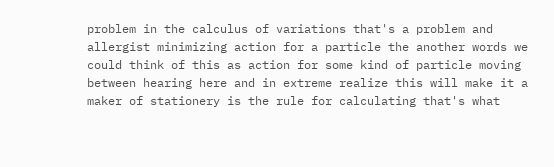problem in the calculus of variations that's a problem and allergist minimizing action for a particle the another words we could think of this as action for some kind of particle moving between hearing here and in extreme realize this will make it a maker of stationery is the rule for calculating that's what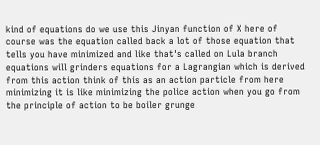kind of equations do we use this Jinyan function of X here of course was the equation called back a lot of those equation that tells you have minimized and like that's called on Lula branch equations will grinders equations for a Lagrangian which is derived from this action think of this as an action particle from here minimizing it is like minimizing the police action when you go from the principle of action to be boiler grunge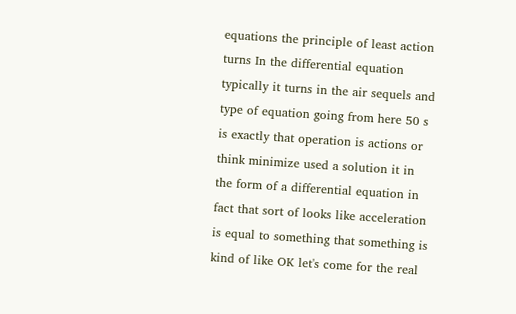equations the principle of least action turns In the differential equation typically it turns in the air sequels and type of equation going from here 50 s is exactly that operation is actions or think minimize used a solution it in the form of a differential equation in fact that sort of looks like acceleration is equal to something that something is kind of like OK let's come for the real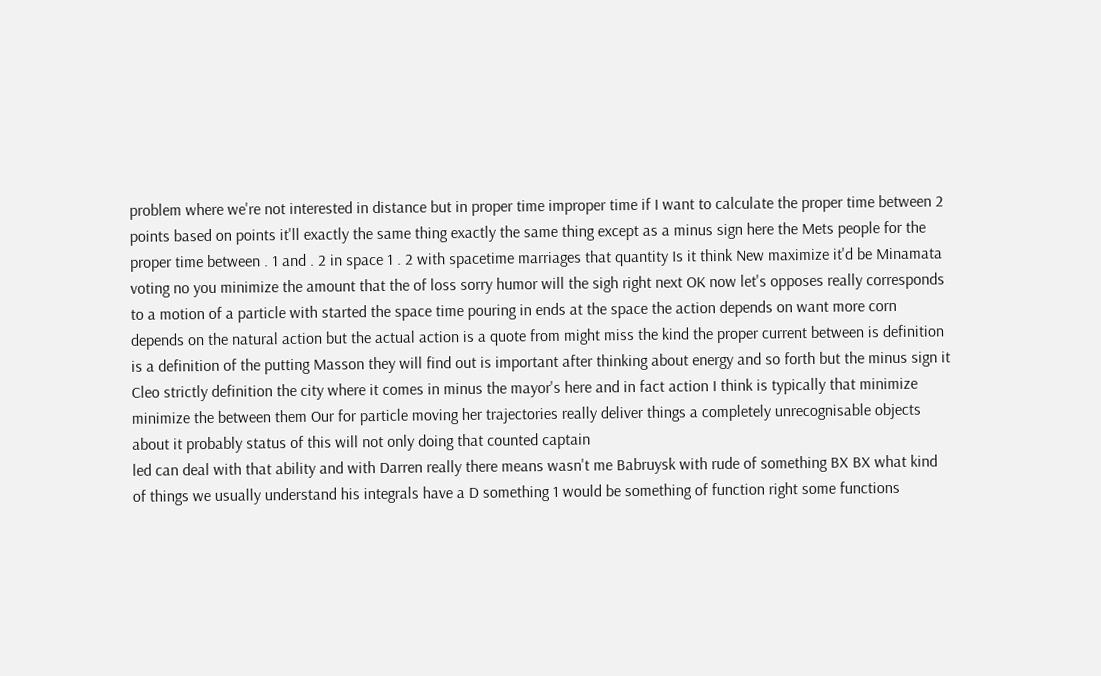problem where we're not interested in distance but in proper time improper time if I want to calculate the proper time between 2 points based on points it'll exactly the same thing exactly the same thing except as a minus sign here the Mets people for the proper time between . 1 and . 2 in space 1 . 2 with spacetime marriages that quantity Is it think New maximize it'd be Minamata voting no you minimize the amount that the of loss sorry humor will the sigh right next OK now let's opposes really corresponds to a motion of a particle with started the space time pouring in ends at the space the action depends on want more corn depends on the natural action but the actual action is a quote from might miss the kind the proper current between is definition is a definition of the putting Masson they will find out is important after thinking about energy and so forth but the minus sign it Cleo strictly definition the city where it comes in minus the mayor's here and in fact action I think is typically that minimize minimize the between them Our for particle moving her trajectories really deliver things a completely unrecognisable objects about it probably status of this will not only doing that counted captain
led can deal with that ability and with Darren really there means wasn't me Babruysk with rude of something BX BX what kind of things we usually understand his integrals have a D something 1 would be something of function right some functions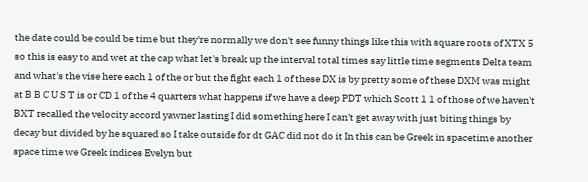the date could be could be time but they're normally we don't see funny things like this with square roots of XTX 5 so this is easy to and wet at the cap what let's break up the interval total times say little time segments Delta team and what's the vise here each 1 of the or but the fight each 1 of these DX is by pretty some of these DXM was might at B B C U S T is or CD 1 of the 4 quarters what happens if we have a deep PDT which Scott 1 1 of those of we haven't BXT recalled the velocity accord yawner lasting I did something here I can't get away with just biting things by decay but divided by he squared so I take outside for dt GAC did not do it In this can be Greek in spacetime another space time we Greek indices Evelyn but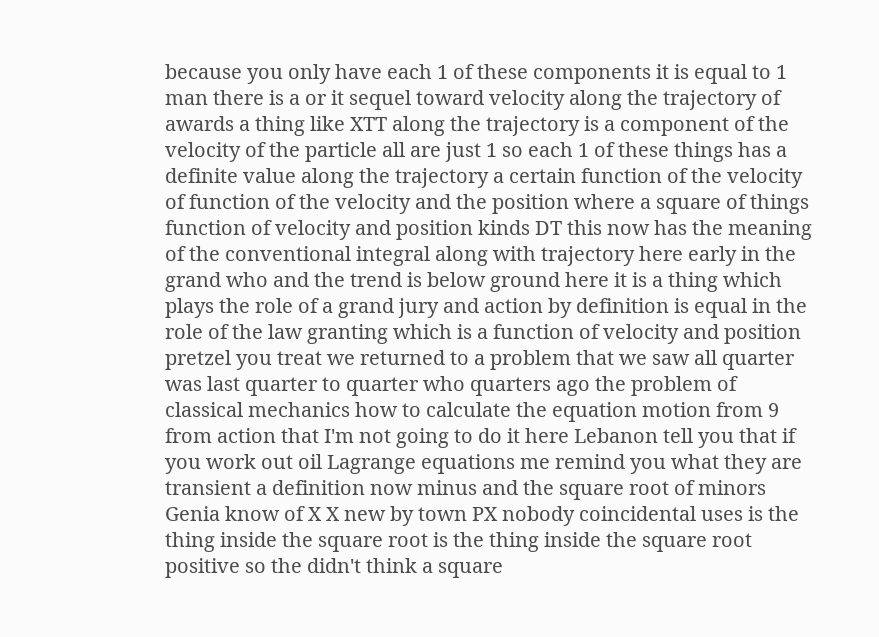because you only have each 1 of these components it is equal to 1 man there is a or it sequel toward velocity along the trajectory of awards a thing like XTT along the trajectory is a component of the velocity of the particle all are just 1 so each 1 of these things has a definite value along the trajectory a certain function of the velocity of function of the velocity and the position where a square of things function of velocity and position kinds DT this now has the meaning of the conventional integral along with trajectory here early in the grand who and the trend is below ground here it is a thing which plays the role of a grand jury and action by definition is equal in the role of the law granting which is a function of velocity and position pretzel you treat we returned to a problem that we saw all quarter was last quarter to quarter who quarters ago the problem of classical mechanics how to calculate the equation motion from 9 from action that I'm not going to do it here Lebanon tell you that if you work out oil Lagrange equations me remind you what they are transient a definition now minus and the square root of minors Genia know of X X new by town PX nobody coincidental uses is the thing inside the square root is the thing inside the square root positive so the didn't think a square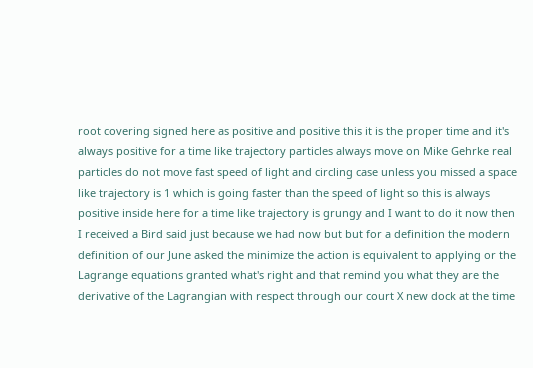root covering signed here as positive and positive this it is the proper time and it's always positive for a time like trajectory particles always move on Mike Gehrke real particles do not move fast speed of light and circling case unless you missed a space like trajectory is 1 which is going faster than the speed of light so this is always positive inside here for a time like trajectory is grungy and I want to do it now then I received a Bird said just because we had now but but for a definition the modern definition of our June asked the minimize the action is equivalent to applying or the Lagrange equations granted what's right and that remind you what they are the derivative of the Lagrangian with respect through our court X new dock at the time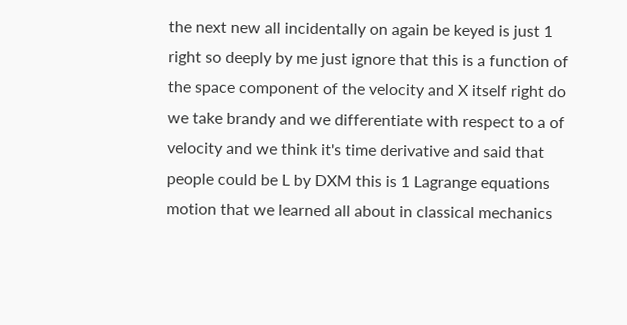the next new all incidentally on again be keyed is just 1 right so deeply by me just ignore that this is a function of the space component of the velocity and X itself right do we take brandy and we differentiate with respect to a of velocity and we think it's time derivative and said that people could be L by DXM this is 1 Lagrange equations motion that we learned all about in classical mechanics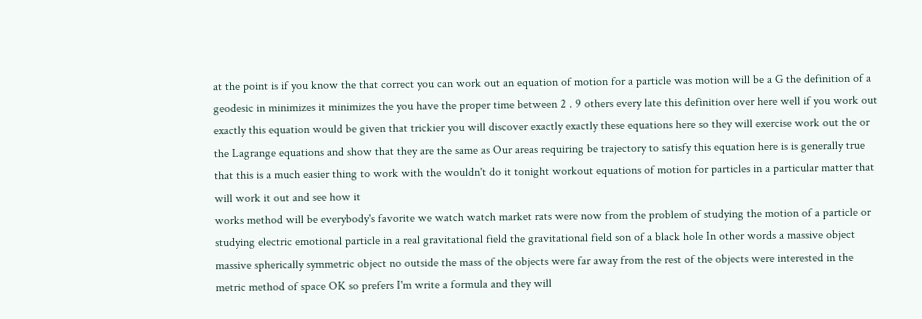at the point is if you know the that correct you can work out an equation of motion for a particle was motion will be a G the definition of a geodesic in minimizes it minimizes the you have the proper time between 2 . 9 others every late this definition over here well if you work out exactly this equation would be given that trickier you will discover exactly exactly these equations here so they will exercise work out the or the Lagrange equations and show that they are the same as Our areas requiring be trajectory to satisfy this equation here is is generally true that this is a much easier thing to work with the wouldn't do it tonight workout equations of motion for particles in a particular matter that will work it out and see how it
works method will be everybody's favorite we watch watch market rats were now from the problem of studying the motion of a particle or studying electric emotional particle in a real gravitational field the gravitational field son of a black hole In other words a massive object massive spherically symmetric object no outside the mass of the objects were far away from the rest of the objects were interested in the metric method of space OK so prefers I'm write a formula and they will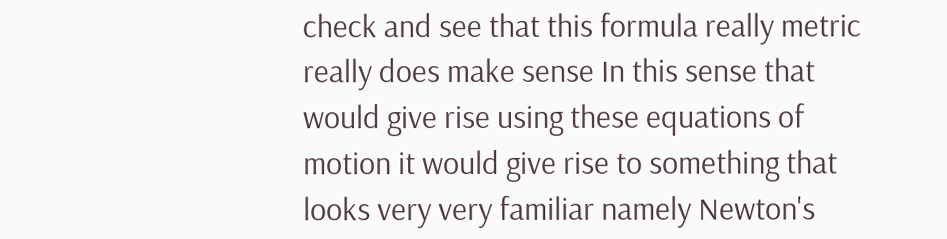check and see that this formula really metric really does make sense In this sense that would give rise using these equations of motion it would give rise to something that looks very very familiar namely Newton's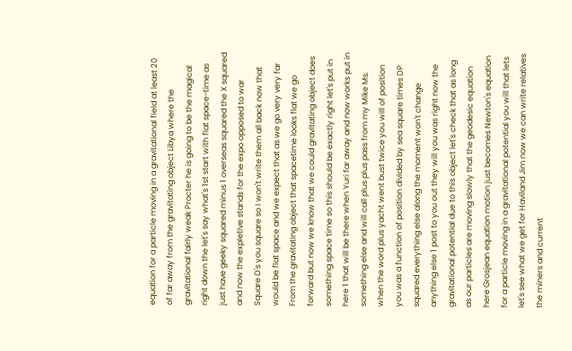equation for a particle moving in a gravitational field at least 20 of far away from the gravitating object Libya where the gravitational fairly weak Procter he is going to be the magical right down the let's say what's 1st start with flat space-time as just have geeky squared minus 1 overseas squared the X squared and now the expletive stands for the expo opposed to war Square D's you square so I won't write them all back now that would be flat space and we expect that as we go very very far From the gravitating object that spacetime looks flat we go forward but now we know that we could gravitating object does something space time so this should be exactly right let's put in here 1 that will be there when Yuri far away and now works put in something else and will call plus plus pass from my Mike Ms. when the word plus yacht went bust twice you will of position you was a function of position divided by sea square times DP squared everything else along the moment won't change anything else 1 post to you out they will you was right now the gravitational potential due to this object let's check that as long as our particles are moving slowly that the geodesic equation here Grosjean equation motion just becomes Newton's equation for a particle moving in a gravitational potential you will that lets let's see what we get for Haviland Jim now we can write relatives the miners and current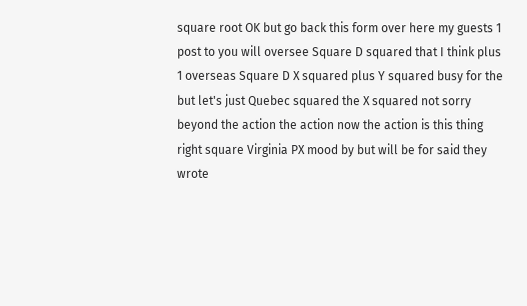square root OK but go back this form over here my guests 1 post to you will oversee Square D squared that I think plus 1 overseas Square D X squared plus Y squared busy for the but let's just Quebec squared the X squared not sorry beyond the action the action now the action is this thing right square Virginia PX mood by but will be for said they wrote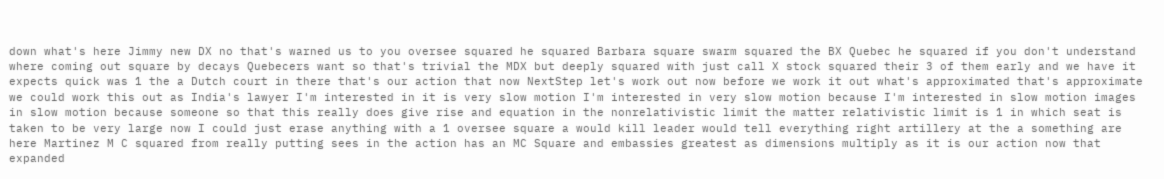down what's here Jimmy new DX no that's warned us to you oversee squared he squared Barbara square swarm squared the BX Quebec he squared if you don't understand where coming out square by decays Quebecers want so that's trivial the MDX but deeply squared with just call X stock squared their 3 of them early and we have it expects quick was 1 the a Dutch court in there that's our action that now NextStep let's work out now before we work it out what's approximated that's approximate we could work this out as India's lawyer I'm interested in it is very slow motion I'm interested in very slow motion because I'm interested in slow motion images in slow motion because someone so that this really does give rise and equation in the nonrelativistic limit the matter relativistic limit is 1 in which seat is taken to be very large now I could just erase anything with a 1 oversee square a would kill leader would tell everything right artillery at the a something are here Martinez M C squared from really putting sees in the action has an MC Square and embassies greatest as dimensions multiply as it is our action now that expanded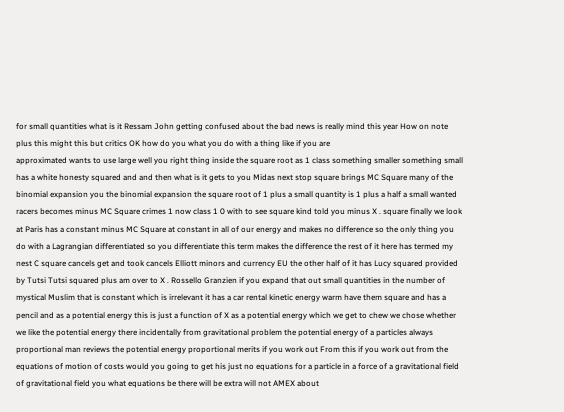for small quantities what is it Ressam John getting confused about the bad news is really mind this year How on note plus this might this but critics OK how do you what you do with a thing like if you are
approximated wants to use large well you right thing inside the square root as 1 class something smaller something small has a white honesty squared and and then what is it gets to you Midas next stop square brings MC Square many of the binomial expansion you the binomial expansion the square root of 1 plus a small quantity is 1 plus a half a small wanted racers becomes minus MC Square crimes 1 now class 1 0 with to see square kind told you minus X . square finally we look at Paris has a constant minus MC Square at constant in all of our energy and makes no difference so the only thing you do with a Lagrangian differentiated so you differentiate this term makes the difference the rest of it here has termed my nest C square cancels get and took cancels Elliott minors and currency EU the other half of it has Lucy squared provided by Tutsi Tutsi squared plus am over to X . Rossello Granzien if you expand that out small quantities in the number of mystical Muslim that is constant which is irrelevant it has a car rental kinetic energy warm have them square and has a pencil and as a potential energy this is just a function of X as a potential energy which we get to chew we chose whether we like the potential energy there incidentally from gravitational problem the potential energy of a particles always proportional man reviews the potential energy proportional merits if you work out From this if you work out from the equations of motion of costs would you going to get his just no equations for a particle in a force of a gravitational field of gravitational field you what equations be there will be extra will not AMEX about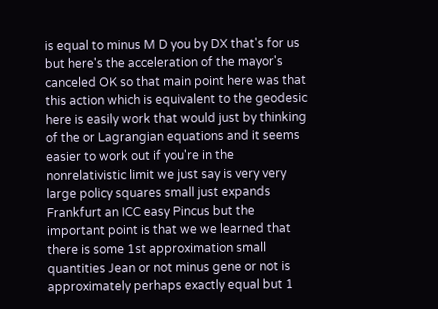is equal to minus M D you by DX that's for us but here's the acceleration of the mayor's canceled OK so that main point here was that this action which is equivalent to the geodesic here is easily work that would just by thinking of the or Lagrangian equations and it seems easier to work out if you're in the nonrelativistic limit we just say is very very large policy squares small just expands Frankfurt an ICC easy Pincus but the important point is that we we learned that there is some 1st approximation small quantities Jean or not minus gene or not is approximately perhaps exactly equal but 1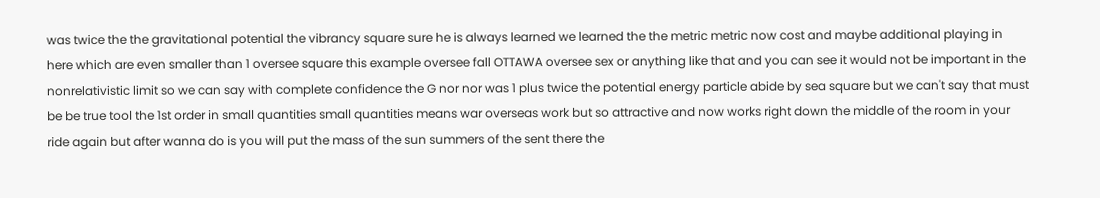was twice the the gravitational potential the vibrancy square sure he is always learned we learned the the metric metric now cost and maybe additional playing in here which are even smaller than 1 oversee square this example oversee fall OTTAWA oversee sex or anything like that and you can see it would not be important in the nonrelativistic limit so we can say with complete confidence the G nor nor was 1 plus twice the potential energy particle abide by sea square but we can't say that must be be true tool the 1st order in small quantities small quantities means war overseas work but so attractive and now works right down the middle of the room in your ride again but after wanna do is you will put the mass of the sun summers of the sent there the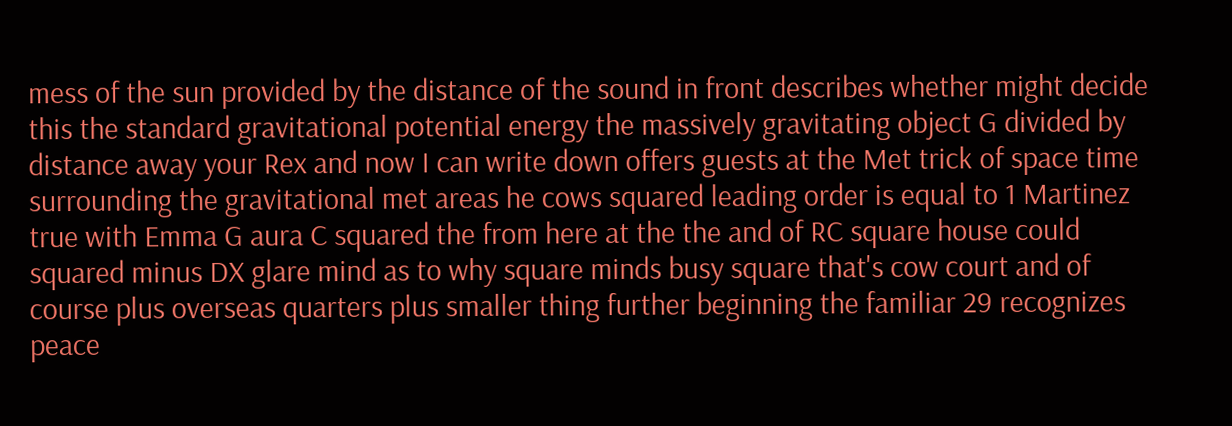mess of the sun provided by the distance of the sound in front describes whether might decide this the standard gravitational potential energy the massively gravitating object G divided by distance away your Rex and now I can write down offers guests at the Met trick of space time surrounding the gravitational met areas he cows squared leading order is equal to 1 Martinez true with Emma G aura C squared the from here at the the and of RC square house could squared minus DX glare mind as to why square minds busy square that's cow court and of course plus overseas quarters plus smaller thing further beginning the familiar 29 recognizes peace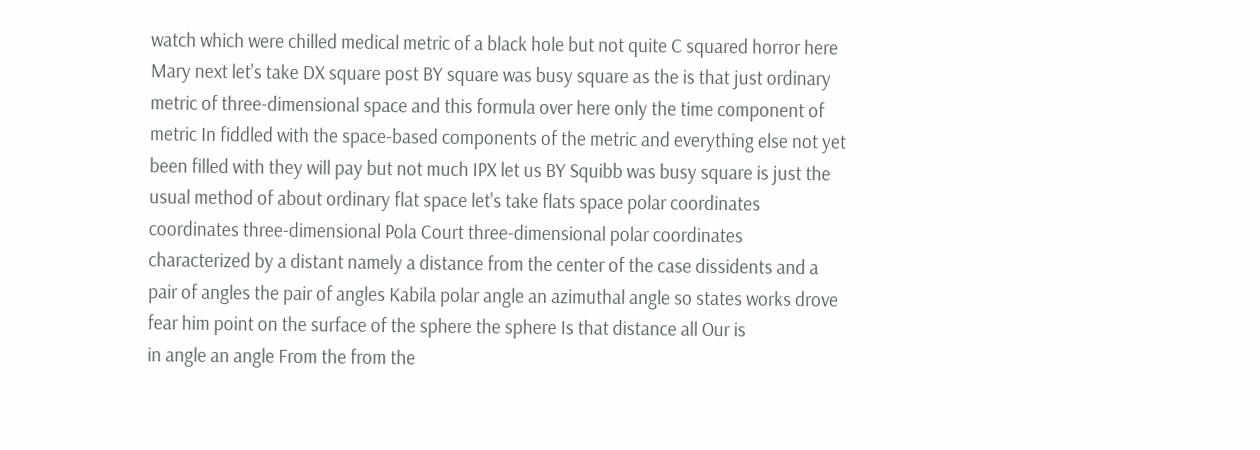watch which were chilled medical metric of a black hole but not quite C squared horror here Mary next let's take DX square post BY square was busy square as the is that just ordinary metric of three-dimensional space and this formula over here only the time component of metric In fiddled with the space-based components of the metric and everything else not yet been filled with they will pay but not much IPX let us BY Squibb was busy square is just the usual method of about ordinary flat space let's take flats space polar coordinates coordinates three-dimensional Pola Court three-dimensional polar coordinates characterized by a distant namely a distance from the center of the case dissidents and a pair of angles the pair of angles Kabila polar angle an azimuthal angle so states works drove fear him point on the surface of the sphere the sphere Is that distance all Our is
in angle an angle From the from the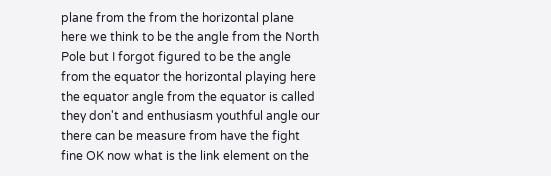plane from the from the horizontal plane here we think to be the angle from the North Pole but I forgot figured to be the angle from the equator the horizontal playing here the equator angle from the equator is called they don't and enthusiasm youthful angle our there can be measure from have the fight fine OK now what is the link element on the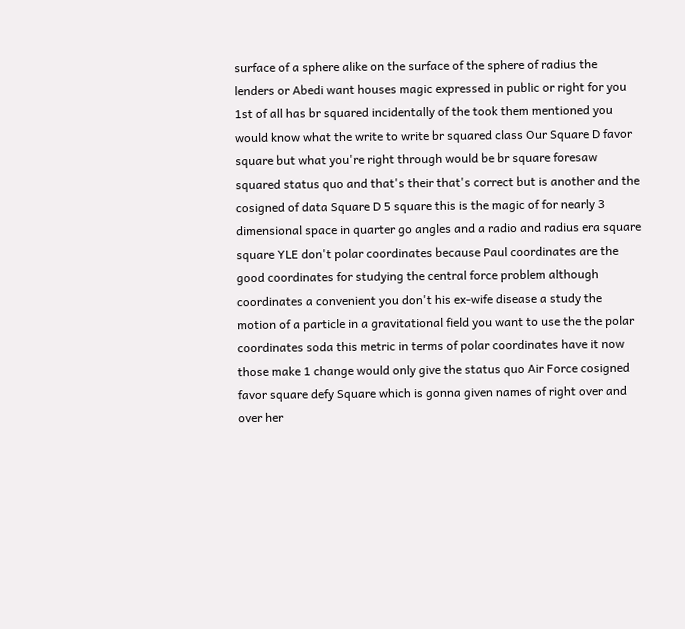surface of a sphere alike on the surface of the sphere of radius the lenders or Abedi want houses magic expressed in public or right for you 1st of all has br squared incidentally of the took them mentioned you would know what the write to write br squared class Our Square D favor square but what you're right through would be br square foresaw squared status quo and that's their that's correct but is another and the cosigned of data Square D 5 square this is the magic of for nearly 3 dimensional space in quarter go angles and a radio and radius era square square YLE don't polar coordinates because Paul coordinates are the good coordinates for studying the central force problem although coordinates a convenient you don't his ex-wife disease a study the motion of a particle in a gravitational field you want to use the the polar coordinates soda this metric in terms of polar coordinates have it now those make 1 change would only give the status quo Air Force cosigned favor square defy Square which is gonna given names of right over and over her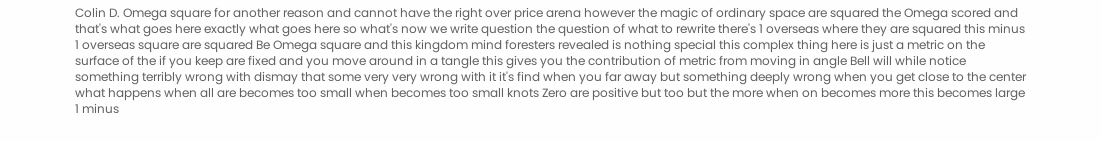Colin D. Omega square for another reason and cannot have the right over price arena however the magic of ordinary space are squared the Omega scored and that's what goes here exactly what goes here so what's now we write question the question of what to rewrite there's 1 overseas where they are squared this minus 1 overseas square are squared Be Omega square and this kingdom mind foresters revealed is nothing special this complex thing here is just a metric on the surface of the if you keep are fixed and you move around in a tangle this gives you the contribution of metric from moving in angle Bell will while notice something terribly wrong with dismay that some very very wrong with it it's find when you far away but something deeply wrong when you get close to the center what happens when all are becomes too small when becomes too small knots Zero are positive but too but the more when on becomes more this becomes large 1 minus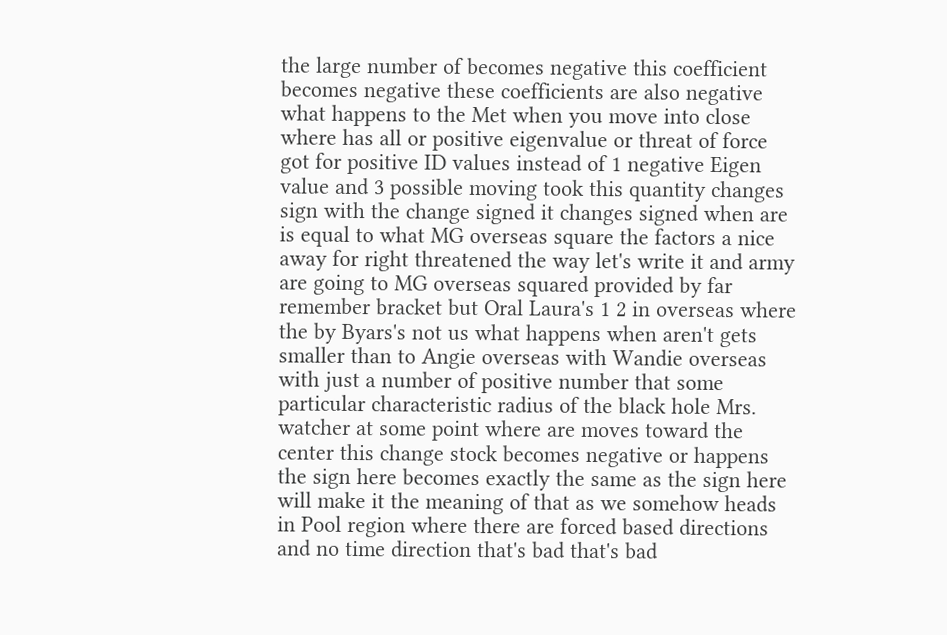the large number of becomes negative this coefficient becomes negative these coefficients are also negative what happens to the Met when you move into close where has all or positive eigenvalue or threat of force got for positive ID values instead of 1 negative Eigen value and 3 possible moving took this quantity changes sign with the change signed it changes signed when are is equal to what MG overseas square the factors a nice away for right threatened the way let's write it and army are going to MG overseas squared provided by far remember bracket but Oral Laura's 1 2 in overseas where the by Byars's not us what happens when aren't gets smaller than to Angie overseas with Wandie overseas with just a number of positive number that some particular characteristic radius of the black hole Mrs. watcher at some point where are moves toward the center this change stock becomes negative or happens the sign here becomes exactly the same as the sign here will make it the meaning of that as we somehow heads in Pool region where there are forced based directions and no time direction that's bad that's bad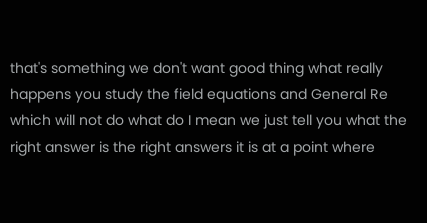that's something we don't want good thing what really happens you study the field equations and General Re which will not do what do I mean we just tell you what the right answer is the right answers it is at a point where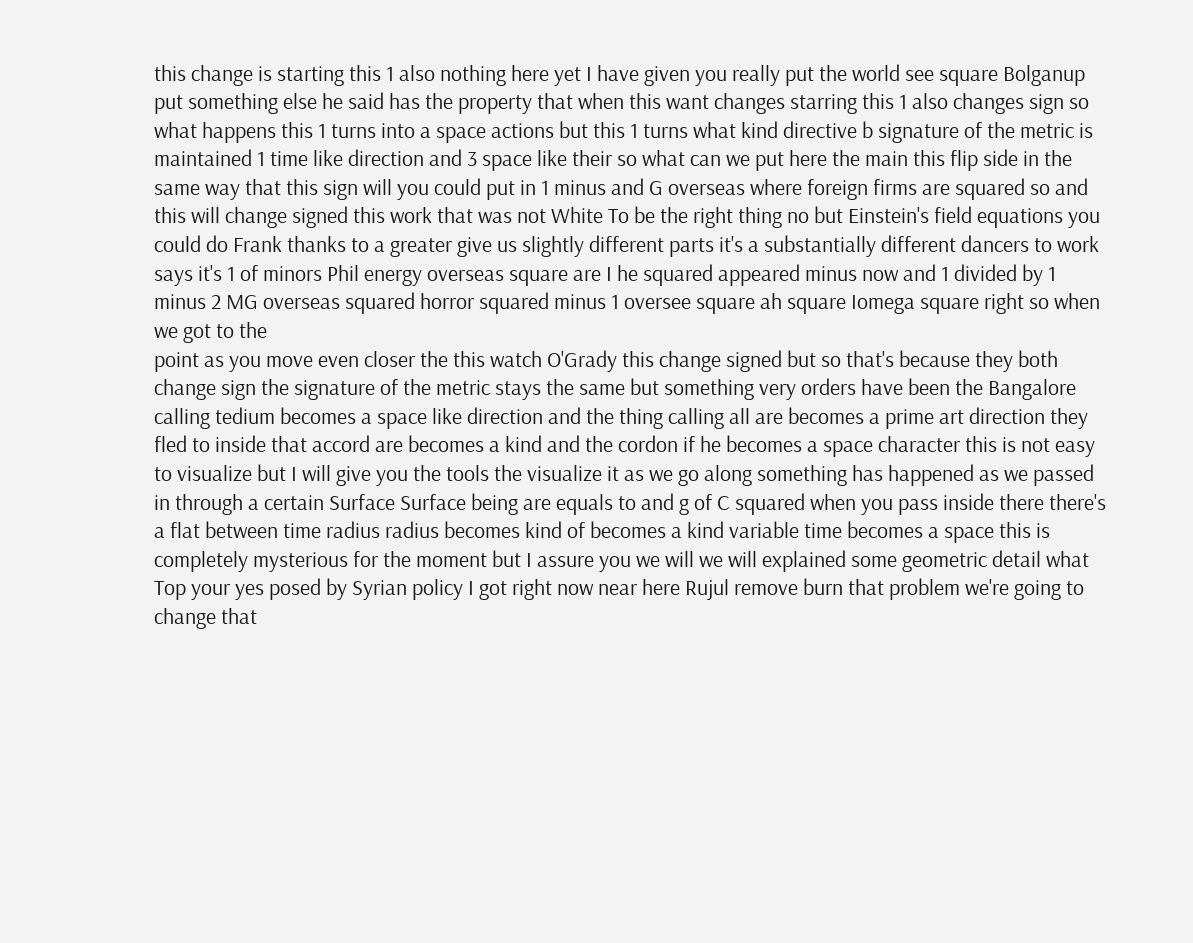this change is starting this 1 also nothing here yet I have given you really put the world see square Bolganup put something else he said has the property that when this want changes starring this 1 also changes sign so what happens this 1 turns into a space actions but this 1 turns what kind directive b signature of the metric is maintained 1 time like direction and 3 space like their so what can we put here the main this flip side in the same way that this sign will you could put in 1 minus and G overseas where foreign firms are squared so and this will change signed this work that was not White To be the right thing no but Einstein's field equations you could do Frank thanks to a greater give us slightly different parts it's a substantially different dancers to work says it's 1 of minors Phil energy overseas square are I he squared appeared minus now and 1 divided by 1 minus 2 MG overseas squared horror squared minus 1 oversee square ah square Iomega square right so when we got to the
point as you move even closer the this watch O'Grady this change signed but so that's because they both change sign the signature of the metric stays the same but something very orders have been the Bangalore calling tedium becomes a space like direction and the thing calling all are becomes a prime art direction they fled to inside that accord are becomes a kind and the cordon if he becomes a space character this is not easy to visualize but I will give you the tools the visualize it as we go along something has happened as we passed in through a certain Surface Surface being are equals to and g of C squared when you pass inside there there's a flat between time radius radius becomes kind of becomes a kind variable time becomes a space this is completely mysterious for the moment but I assure you we will we will explained some geometric detail what Top your yes posed by Syrian policy I got right now near here Rujul remove burn that problem we're going to change that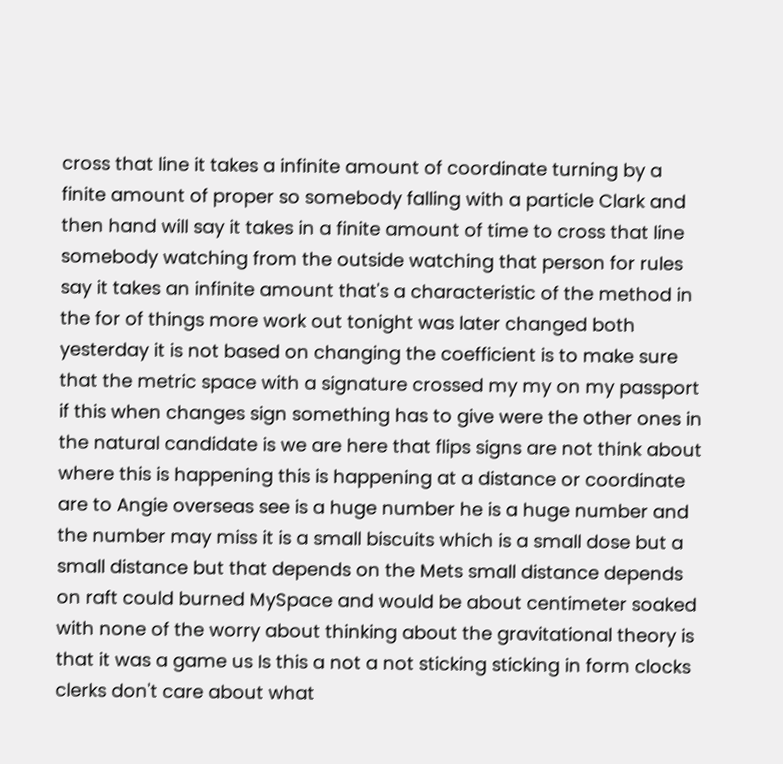cross that line it takes a infinite amount of coordinate turning by a finite amount of proper so somebody falling with a particle Clark and then hand will say it takes in a finite amount of time to cross that line somebody watching from the outside watching that person for rules say it takes an infinite amount that's a characteristic of the method in the for of things more work out tonight was later changed both yesterday it is not based on changing the coefficient is to make sure that the metric space with a signature crossed my my on my passport if this when changes sign something has to give were the other ones in the natural candidate is we are here that flips signs are not think about where this is happening this is happening at a distance or coordinate are to Angie overseas see is a huge number he is a huge number and the number may miss it is a small biscuits which is a small dose but a small distance but that depends on the Mets small distance depends on raft could burned MySpace and would be about centimeter soaked with none of the worry about thinking about the gravitational theory is that it was a game us Is this a not a not sticking sticking in form clocks clerks don't care about what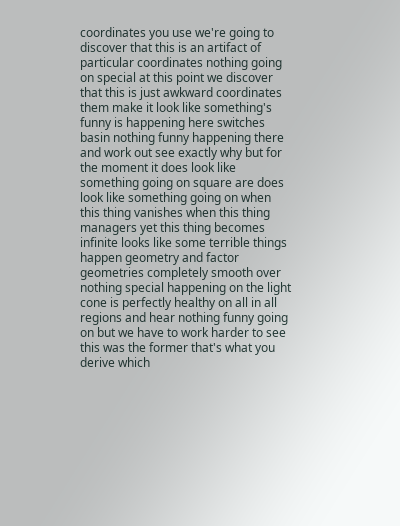coordinates you use we're going to discover that this is an artifact of particular coordinates nothing going on special at this point we discover that this is just awkward coordinates them make it look like something's funny is happening here switches basin nothing funny happening there and work out see exactly why but for the moment it does look like something going on square are does look like something going on when this thing vanishes when this thing managers yet this thing becomes infinite looks like some terrible things happen geometry and factor geometries completely smooth over nothing special happening on the light cone is perfectly healthy on all in all regions and hear nothing funny going on but we have to work harder to see this was the former that's what you derive which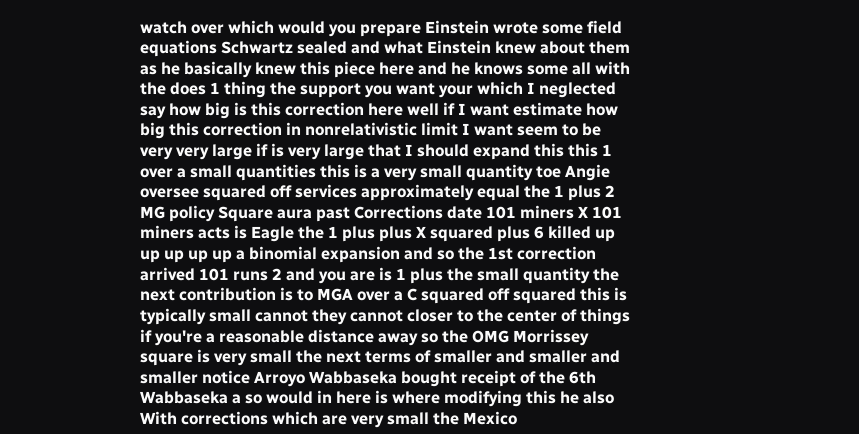watch over which would you prepare Einstein wrote some field equations Schwartz sealed and what Einstein knew about them as he basically knew this piece here and he knows some all with the does 1 thing the support you want your which I neglected say how big is this correction here well if I want estimate how big this correction in nonrelativistic limit I want seem to be very very large if is very large that I should expand this this 1 over a small quantities this is a very small quantity toe Angie oversee squared off services approximately equal the 1 plus 2 MG policy Square aura past Corrections date 101 miners X 101 miners acts is Eagle the 1 plus plus X squared plus 6 killed up up up up up a binomial expansion and so the 1st correction arrived 101 runs 2 and you are is 1 plus the small quantity the next contribution is to MGA over a C squared off squared this is typically small cannot they cannot closer to the center of things if you're a reasonable distance away so the OMG Morrissey square is very small the next terms of smaller and smaller and smaller notice Arroyo Wabbaseka bought receipt of the 6th Wabbaseka a so would in here is where modifying this he also With corrections which are very small the Mexico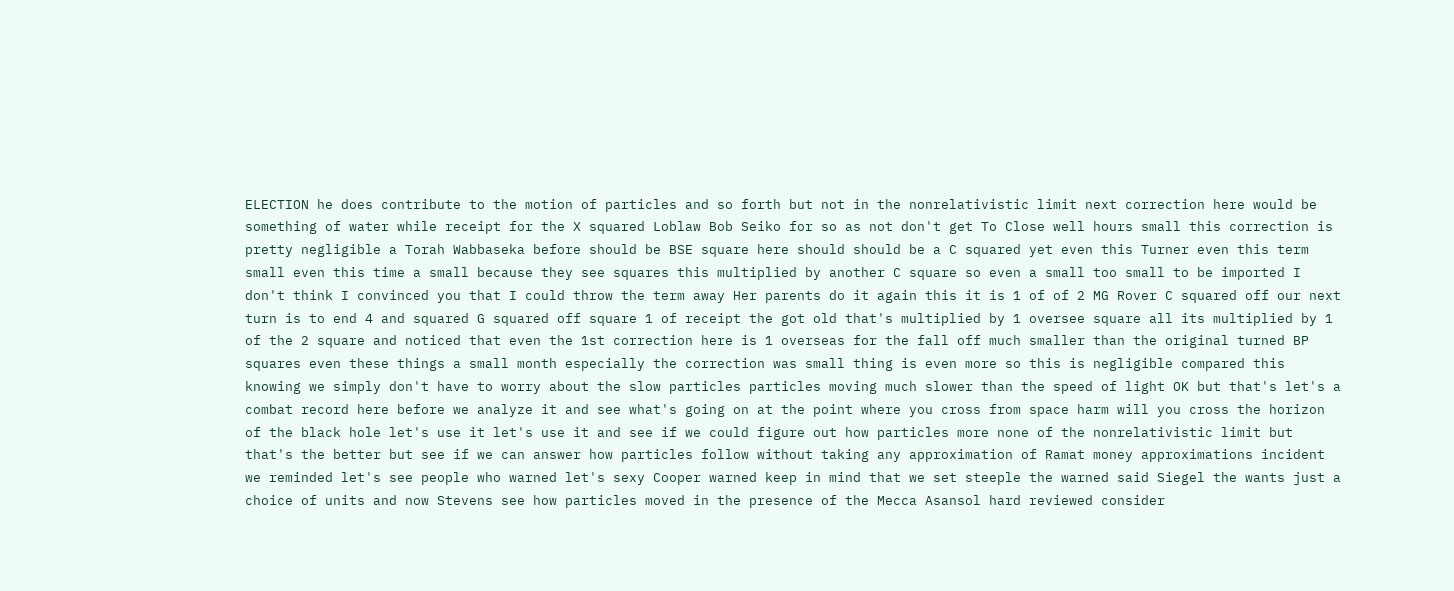ELECTION he does contribute to the motion of particles and so forth but not in the nonrelativistic limit next correction here would be something of water while receipt for the X squared Loblaw Bob Seiko for so as not don't get To Close well hours small this correction is pretty negligible a Torah Wabbaseka before should be BSE square here should should be a C squared yet even this Turner even this term small even this time a small because they see squares this multiplied by another C square so even a small too small to be imported I don't think I convinced you that I could throw the term away Her parents do it again this it is 1 of of 2 MG Rover C squared off our next turn is to end 4 and squared G squared off square 1 of receipt the got old that's multiplied by 1 oversee square all its multiplied by 1 of the 2 square and noticed that even the 1st correction here is 1 overseas for the fall off much smaller than the original turned BP squares even these things a small month especially the correction was small thing is even more so this is negligible compared this knowing we simply don't have to worry about the slow particles particles moving much slower than the speed of light OK but that's let's a combat record here before we analyze it and see what's going on at the point where you cross from space harm will you cross the horizon of the black hole let's use it let's use it and see if we could figure out how particles more none of the nonrelativistic limit but that's the better but see if we can answer how particles follow without taking any approximation of Ramat money approximations incident we reminded let's see people who warned let's sexy Cooper warned keep in mind that we set steeple the warned said Siegel the wants just a choice of units and now Stevens see how particles moved in the presence of the Mecca Asansol hard reviewed consider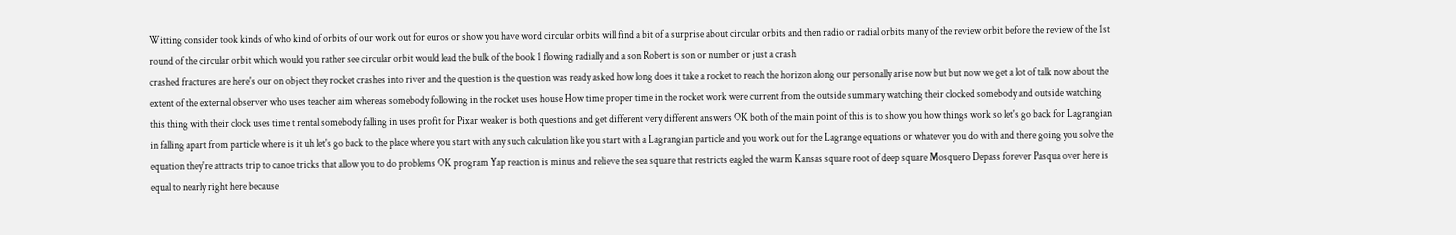Witting consider took kinds of who kind of orbits of our work out for euros or show you have word circular orbits will find a bit of a surprise about circular orbits and then radio or radial orbits many of the review orbit before the review of the 1st round of the circular orbit which would you rather see circular orbit would lead the bulk of the book 1 flowing radially and a son Robert is son or number or just a crash
crashed fractures are here's our on object they rocket crashes into river and the question is the question was ready asked how long does it take a rocket to reach the horizon along our personally arise now but but now we get a lot of talk now about the extent of the external observer who uses teacher aim whereas somebody following in the rocket uses house How time proper time in the rocket work were current from the outside summary watching their clocked somebody and outside watching this thing with their clock uses time t rental somebody falling in uses profit for Pixar weaker is both questions and get different very different answers OK both of the main point of this is to show you how things work so let's go back for Lagrangian in falling apart from particle where is it uh let's go back to the place where you start with any such calculation like you start with a Lagrangian particle and you work out for the Lagrange equations or whatever you do with and there going you solve the equation they're attracts trip to canoe tricks that allow you to do problems OK program Yap reaction is minus and relieve the sea square that restricts eagled the warm Kansas square root of deep square Mosquero Depass forever Pasqua over here is equal to nearly right here because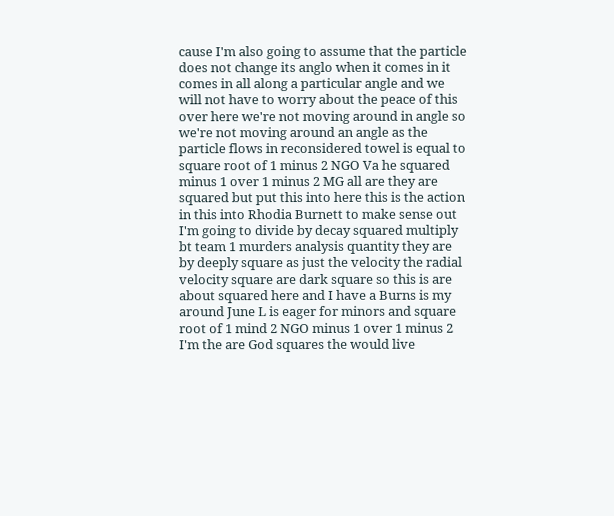cause I'm also going to assume that the particle does not change its anglo when it comes in it comes in all along a particular angle and we will not have to worry about the peace of this over here we're not moving around in angle so we're not moving around an angle as the particle flows in reconsidered towel is equal to square root of 1 minus 2 NGO Va he squared minus 1 over 1 minus 2 MG all are they are squared but put this into here this is the action in this into Rhodia Burnett to make sense out I'm going to divide by decay squared multiply bt team 1 murders analysis quantity they are by deeply square as just the velocity the radial velocity square are dark square so this is are about squared here and I have a Burns is my around June L is eager for minors and square root of 1 mind 2 NGO minus 1 over 1 minus 2 I'm the are God squares the would live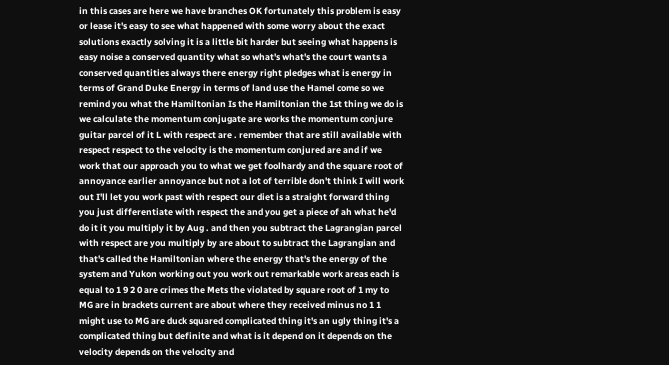in this cases are here we have branches OK fortunately this problem is easy or lease it's easy to see what happened with some worry about the exact solutions exactly solving it is a little bit harder but seeing what happens is easy noise a conserved quantity what so what's what's the court wants a conserved quantities always there energy right pledges what is energy in terms of Grand Duke Energy in terms of land use the Hamel come so we remind you what the Hamiltonian Is the Hamiltonian the 1st thing we do is we calculate the momentum conjugate are works the momentum conjure guitar parcel of it L with respect are . remember that are still available with respect respect to the velocity is the momentum conjured are and if we work that our approach you to what we get foolhardy and the square root of annoyance earlier annoyance but not a lot of terrible don't think I will work out I'll let you work past with respect our diet is a straight forward thing you just differentiate with respect the and you get a piece of ah what he'd do it it you multiply it by Aug . and then you subtract the Lagrangian parcel with respect are you multiply by are about to subtract the Lagrangian and that's called the Hamiltonian where the energy that's the energy of the system and Yukon working out you work out remarkable work areas each is equal to 1 9 2 0 are crimes the Mets the violated by square root of 1 my to MG are in brackets current are about where they received minus no 1 1 might use to MG are duck squared complicated thing it's an ugly thing it's a complicated thing but definite and what is it depend on it depends on the velocity depends on the velocity and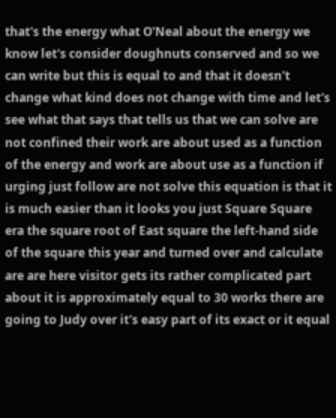that's the energy what O'Neal about the energy we know let's consider doughnuts conserved and so we can write but this is equal to and that it doesn't change what kind does not change with time and let's see what that says that tells us that we can solve are not confined their work are about used as a function of the energy and work are about use as a function if urging just follow are not solve this equation is that it is much easier than it looks you just Square Square era the square root of East square the left-hand side of the square this year and turned over and calculate are are here visitor gets its rather complicated part about it is approximately equal to 30 works there are going to Judy over it's easy part of its exact or it equal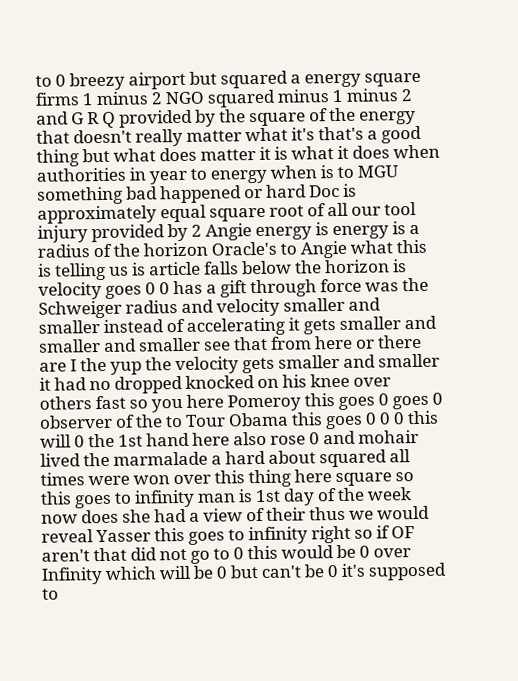to 0 breezy airport but squared a energy square firms 1 minus 2 NGO squared minus 1 minus 2 and G R Q provided by the square of the energy that doesn't really matter what it's that's a good thing but what does matter it is what it does when authorities in year to energy when is to MGU something bad happened or hard Doc is
approximately equal square root of all our tool injury provided by 2 Angie energy is energy is a radius of the horizon Oracle's to Angie what this is telling us is article falls below the horizon is velocity goes 0 0 has a gift through force was the Schweiger radius and velocity smaller and smaller instead of accelerating it gets smaller and smaller and smaller see that from here or there are I the yup the velocity gets smaller and smaller it had no dropped knocked on his knee over others fast so you here Pomeroy this goes 0 goes 0 observer of the to Tour Obama this goes 0 0 0 this will 0 the 1st hand here also rose 0 and mohair lived the marmalade a hard about squared all times were won over this thing here square so this goes to infinity man is 1st day of the week now does she had a view of their thus we would reveal Yasser this goes to infinity right so if OF aren't that did not go to 0 this would be 0 over Infinity which will be 0 but can't be 0 it's supposed to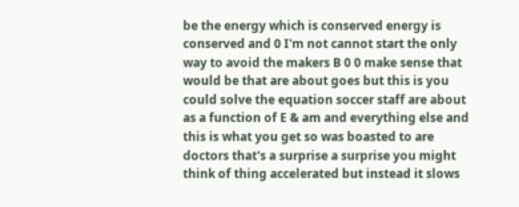be the energy which is conserved energy is conserved and 0 I'm not cannot start the only way to avoid the makers B 0 0 make sense that would be that are about goes but this is you could solve the equation soccer staff are about as a function of E & am and everything else and this is what you get so was boasted to are doctors that's a surprise a surprise you might think of thing accelerated but instead it slows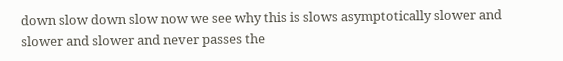down slow down slow now we see why this is slows asymptotically slower and slower and slower and never passes the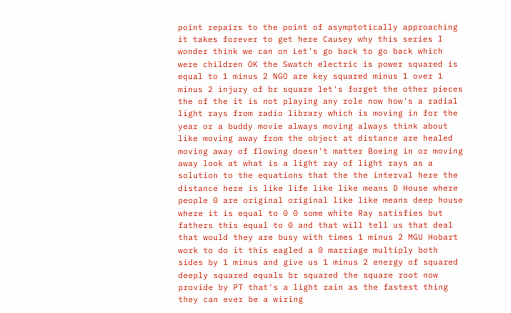point repairs to the point of asymptotically approaching it takes forever to get here Causey why this series I wonder think we can on Let's go back to go back which were children OK the Swatch electric is power squared is equal to 1 minus 2 NGO are key squared minus 1 over 1 minus 2 injury of br square let's forget the other pieces the of the it is not playing any role now how's a radial light rays from radio library which is moving in for the year or a buddy movie always moving always think about like moving away from the object at distance are healed moving away of flowing doesn't matter Boeing in or moving away look at what is a light ray of light rays as a solution to the equations that the the interval here the distance here is like life like like means D House where people 0 are original original like like means deep house where it is equal to 0 0 some white Ray satisfies but fathers this equal to 0 and that will tell us that deal that would they are busy with times 1 minus 2 MGU Hobart work to do it this eagled a 0 marriage multiply both sides by 1 minus and give us 1 minus 2 energy of squared deeply squared equals br squared the square root now provide by PT that's a light rain as the fastest thing they can ever be a wiring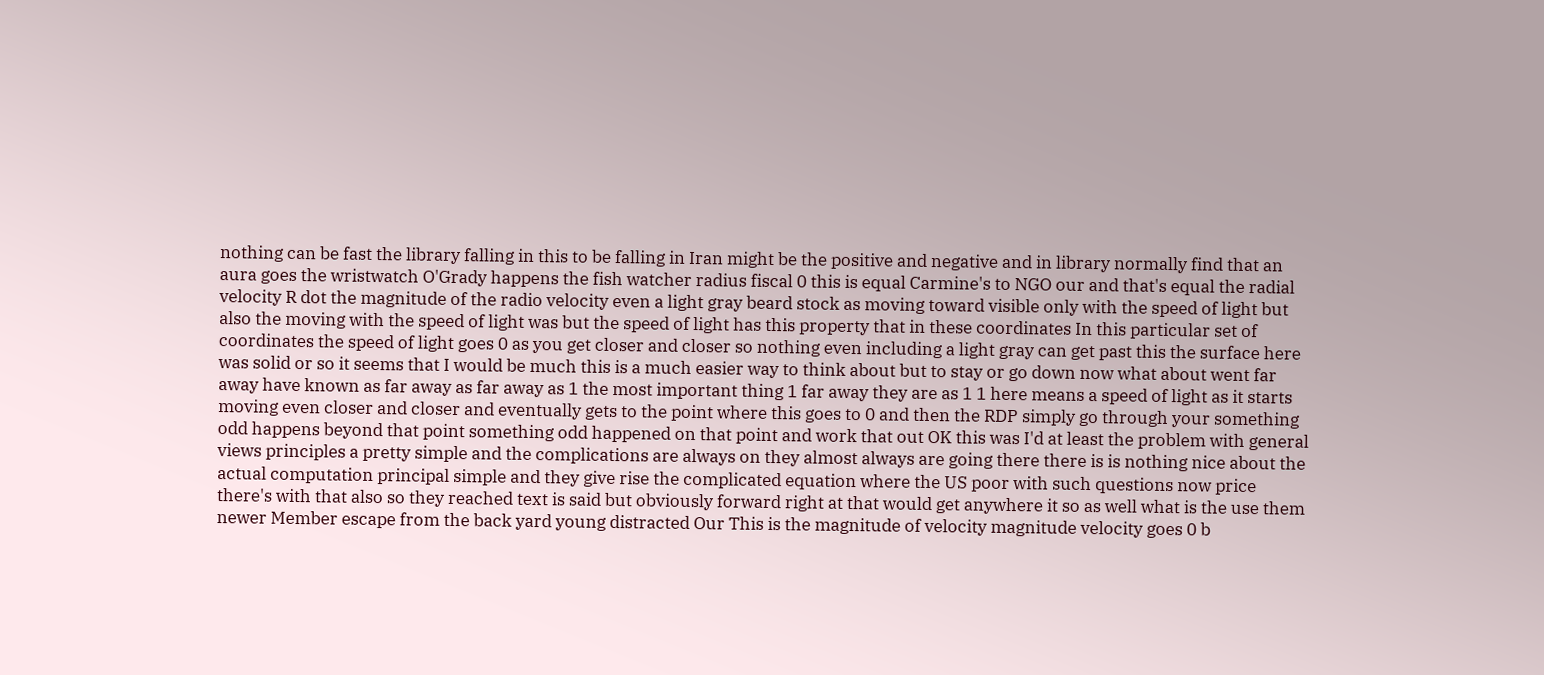nothing can be fast the library falling in this to be falling in Iran might be the positive and negative and in library normally find that an aura goes the wristwatch O'Grady happens the fish watcher radius fiscal 0 this is equal Carmine's to NGO our and that's equal the radial velocity R dot the magnitude of the radio velocity even a light gray beard stock as moving toward visible only with the speed of light but also the moving with the speed of light was but the speed of light has this property that in these coordinates In this particular set of coordinates the speed of light goes 0 as you get closer and closer so nothing even including a light gray can get past this the surface here was solid or so it seems that I would be much this is a much easier way to think about but to stay or go down now what about went far away have known as far away as far away as 1 the most important thing 1 far away they are as 1 1 here means a speed of light as it starts moving even closer and closer and eventually gets to the point where this goes to 0 and then the RDP simply go through your something odd happens beyond that point something odd happened on that point and work that out OK this was I'd at least the problem with general views principles a pretty simple and the complications are always on they almost always are going there there is is nothing nice about the actual computation principal simple and they give rise the complicated equation where the US poor with such questions now price there's with that also so they reached text is said but obviously forward right at that would get anywhere it so as well what is the use them newer Member escape from the back yard young distracted Our This is the magnitude of velocity magnitude velocity goes 0 b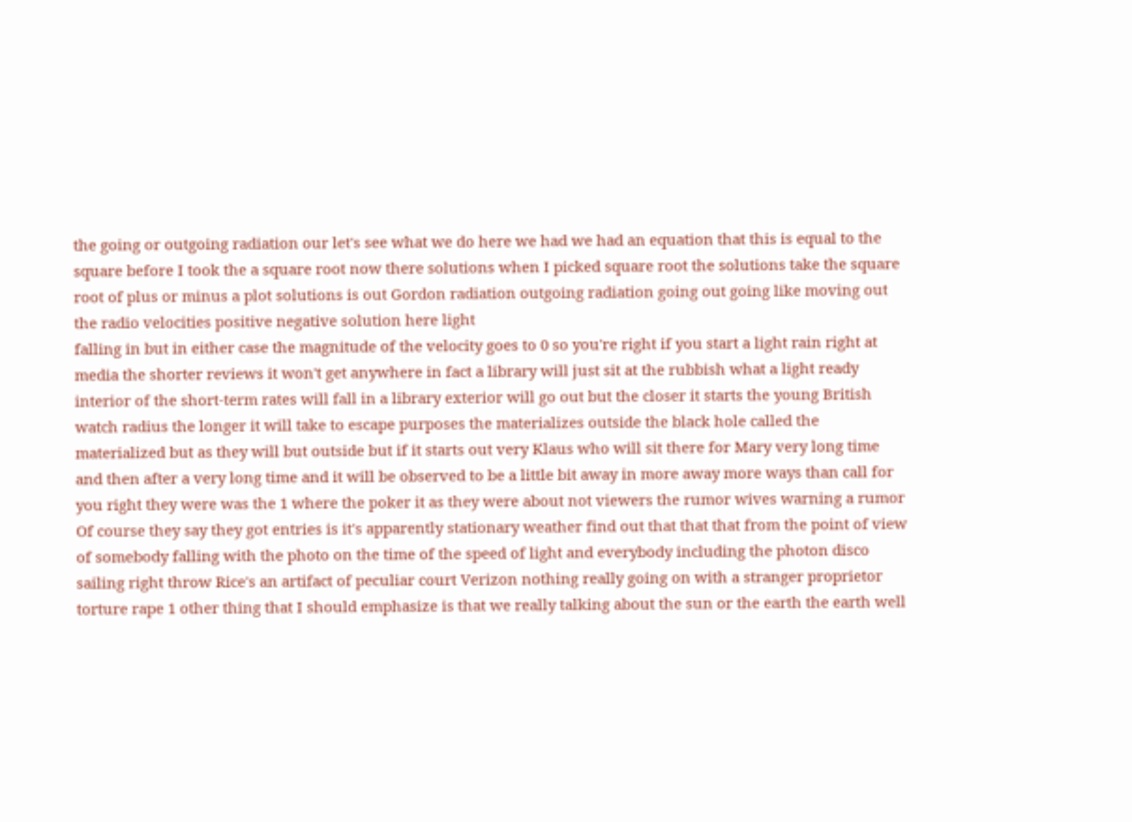the going or outgoing radiation our let's see what we do here we had we had an equation that this is equal to the square before I took the a square root now there solutions when I picked square root the solutions take the square root of plus or minus a plot solutions is out Gordon radiation outgoing radiation going out going like moving out the radio velocities positive negative solution here light
falling in but in either case the magnitude of the velocity goes to 0 so you're right if you start a light rain right at media the shorter reviews it won't get anywhere in fact a library will just sit at the rubbish what a light ready interior of the short-term rates will fall in a library exterior will go out but the closer it starts the young British watch radius the longer it will take to escape purposes the materializes outside the black hole called the materialized but as they will but outside but if it starts out very Klaus who will sit there for Mary very long time and then after a very long time and it will be observed to be a little bit away in more away more ways than call for you right they were was the 1 where the poker it as they were about not viewers the rumor wives warning a rumor Of course they say they got entries is it's apparently stationary weather find out that that that from the point of view of somebody falling with the photo on the time of the speed of light and everybody including the photon disco sailing right throw Rice's an artifact of peculiar court Verizon nothing really going on with a stranger proprietor torture rape 1 other thing that I should emphasize is that we really talking about the sun or the earth the earth well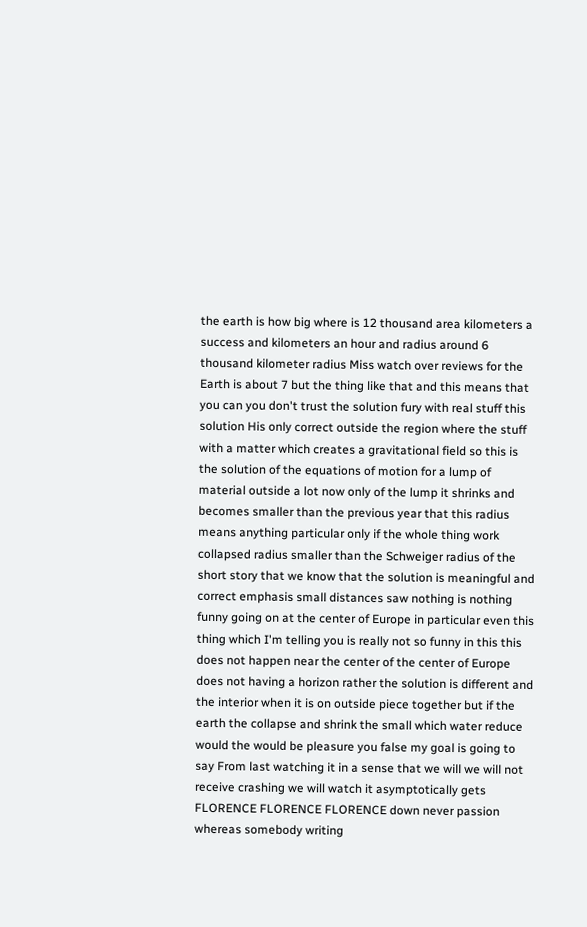the earth is how big where is 12 thousand area kilometers a success and kilometers an hour and radius around 6 thousand kilometer radius Miss watch over reviews for the Earth is about 7 but the thing like that and this means that you can you don't trust the solution fury with real stuff this solution His only correct outside the region where the stuff with a matter which creates a gravitational field so this is the solution of the equations of motion for a lump of material outside a lot now only of the lump it shrinks and becomes smaller than the previous year that this radius means anything particular only if the whole thing work collapsed radius smaller than the Schweiger radius of the short story that we know that the solution is meaningful and correct emphasis small distances saw nothing is nothing funny going on at the center of Europe in particular even this thing which I'm telling you is really not so funny in this this does not happen near the center of the center of Europe does not having a horizon rather the solution is different and the interior when it is on outside piece together but if the earth the collapse and shrink the small which water reduce would the would be pleasure you false my goal is going to say From last watching it in a sense that we will we will not receive crashing we will watch it asymptotically gets FLORENCE FLORENCE FLORENCE down never passion whereas somebody writing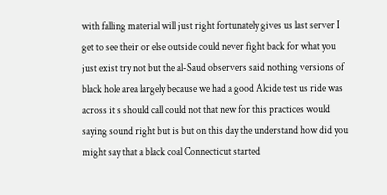with falling material will just right fortunately gives us last server I get to see their or else outside could never fight back for what you just exist try not but the al-Saud observers said nothing versions of black hole area largely because we had a good Alcide test us ride was across it s should call could not that new for this practices would saying sound right but is but on this day the understand how did you might say that a black coal Connecticut started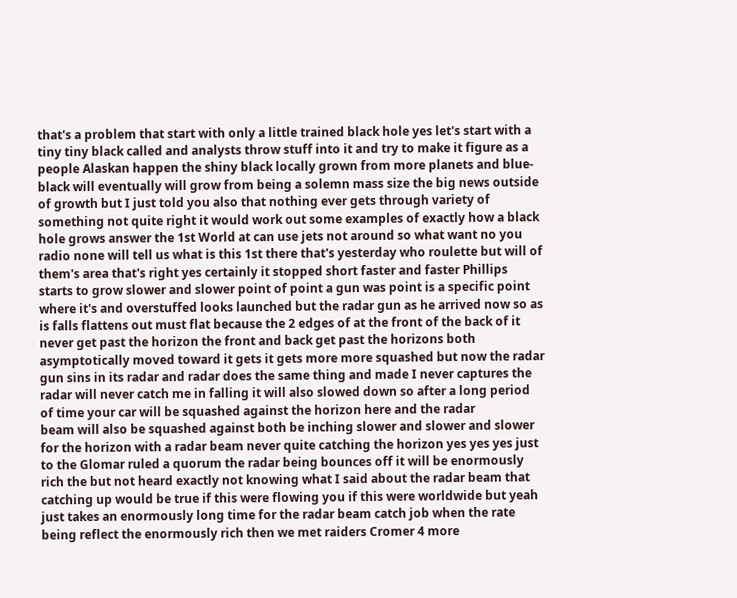that's a problem that start with only a little trained black hole yes let's start with a tiny tiny black called and analysts throw stuff into it and try to make it figure as a people Alaskan happen the shiny black locally grown from more planets and blue-black will eventually will grow from being a solemn mass size the big news outside of growth but I just told you also that nothing ever gets through variety of something not quite right it would work out some examples of exactly how a black hole grows answer the 1st World at can use jets not around so what want no you radio none will tell us what is this 1st there that's yesterday who roulette but will of them's area that's right yes certainly it stopped short faster and faster Phillips starts to grow slower and slower point of point a gun was point is a specific point where it's and overstuffed looks launched but the radar gun as he arrived now so as is falls flattens out must flat because the 2 edges of at the front of the back of it never get past the horizon the front and back get past the horizons both asymptotically moved toward it gets it gets more more squashed but now the radar gun sins in its radar and radar does the same thing and made I never captures the radar will never catch me in falling it will also slowed down so after a long period of time your car will be squashed against the horizon here and the radar
beam will also be squashed against both be inching slower and slower and slower for the horizon with a radar beam never quite catching the horizon yes yes yes just to the Glomar ruled a quorum the radar being bounces off it will be enormously rich the but not heard exactly not knowing what I said about the radar beam that catching up would be true if this were flowing you if this were worldwide but yeah just takes an enormously long time for the radar beam catch job when the rate being reflect the enormously rich then we met raiders Cromer 4 more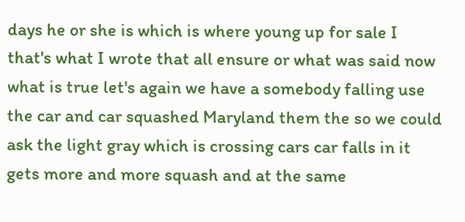days he or she is which is where young up for sale I that's what I wrote that all ensure or what was said now what is true let's again we have a somebody falling use the car and car squashed Maryland them the so we could ask the light gray which is crossing cars car falls in it gets more and more squash and at the same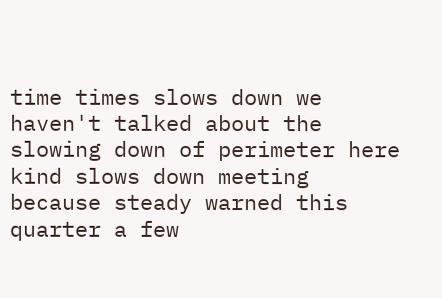time times slows down we haven't talked about the slowing down of perimeter here kind slows down meeting because steady warned this quarter a few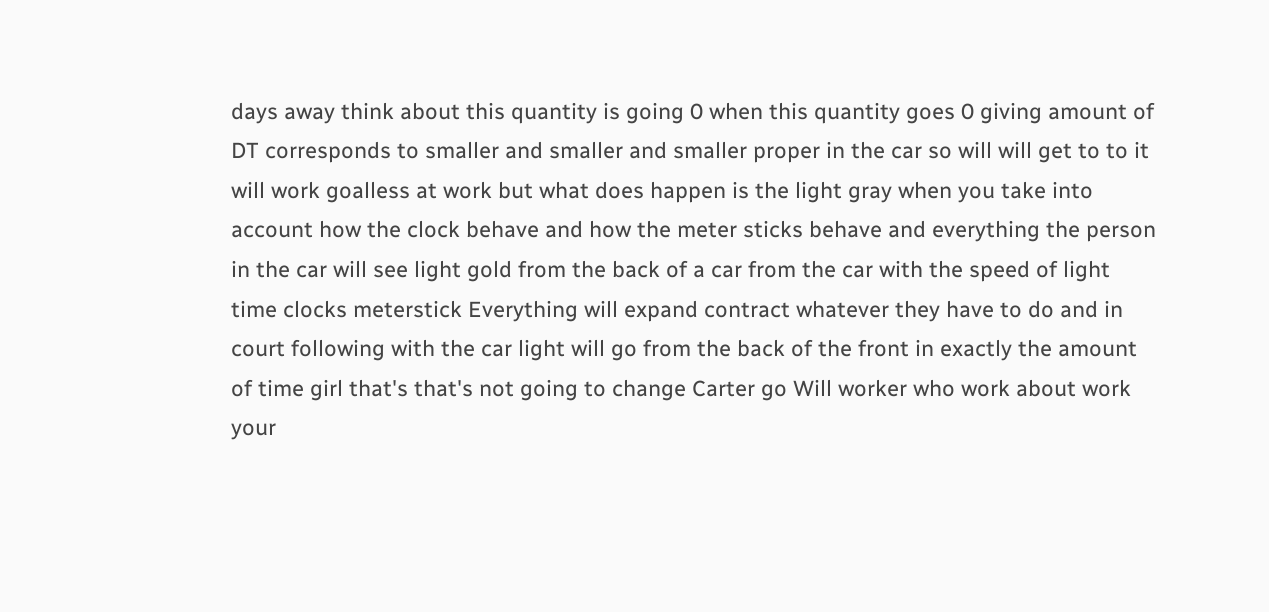days away think about this quantity is going 0 when this quantity goes 0 giving amount of DT corresponds to smaller and smaller and smaller proper in the car so will will get to to it will work goalless at work but what does happen is the light gray when you take into account how the clock behave and how the meter sticks behave and everything the person in the car will see light gold from the back of a car from the car with the speed of light time clocks meterstick Everything will expand contract whatever they have to do and in court following with the car light will go from the back of the front in exactly the amount of time girl that's that's not going to change Carter go Will worker who work about work your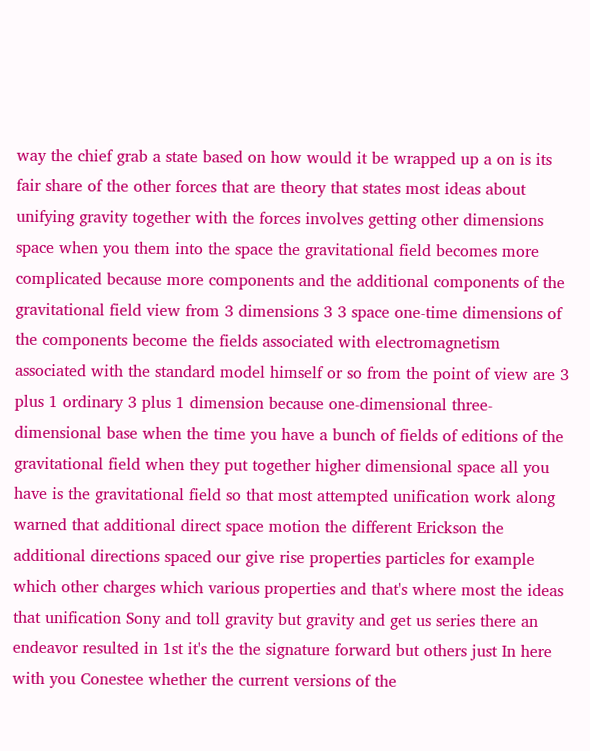way the chief grab a state based on how would it be wrapped up a on is its fair share of the other forces that are theory that states most ideas about unifying gravity together with the forces involves getting other dimensions space when you them into the space the gravitational field becomes more complicated because more components and the additional components of the gravitational field view from 3 dimensions 3 3 space one-time dimensions of the components become the fields associated with electromagnetism associated with the standard model himself or so from the point of view are 3 plus 1 ordinary 3 plus 1 dimension because one-dimensional three-dimensional base when the time you have a bunch of fields of editions of the gravitational field when they put together higher dimensional space all you have is the gravitational field so that most attempted unification work along warned that additional direct space motion the different Erickson the additional directions spaced our give rise properties particles for example which other charges which various properties and that's where most the ideas that unification Sony and toll gravity but gravity and get us series there an endeavor resulted in 1st it's the the signature forward but others just In here with you Conestee whether the current versions of the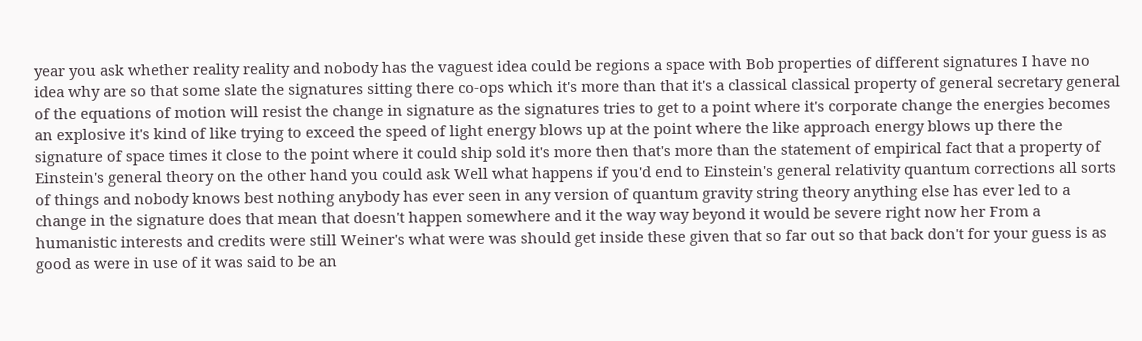year you ask whether reality reality and nobody has the vaguest idea could be regions a space with Bob properties of different signatures I have no idea why are so that some slate the signatures sitting there co-ops which it's more than that it's a classical classical property of general secretary general of the equations of motion will resist the change in signature as the signatures tries to get to a point where it's corporate change the energies becomes an explosive it's kind of like trying to exceed the speed of light energy blows up at the point where the like approach energy blows up there the signature of space times it close to the point where it could ship sold it's more then that's more than the statement of empirical fact that a property of Einstein's general theory on the other hand you could ask Well what happens if you'd end to Einstein's general relativity quantum corrections all sorts of things and nobody knows best nothing anybody has ever seen in any version of quantum gravity string theory anything else has ever led to a change in the signature does that mean that doesn't happen somewhere and it the way way beyond it would be severe right now her From a humanistic interests and credits were still Weiner's what were was should get inside these given that so far out so that back don't for your guess is as good as were in use of it was said to be an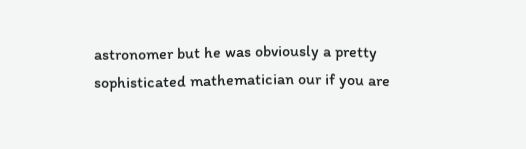astronomer but he was obviously a pretty sophisticated mathematician our if you are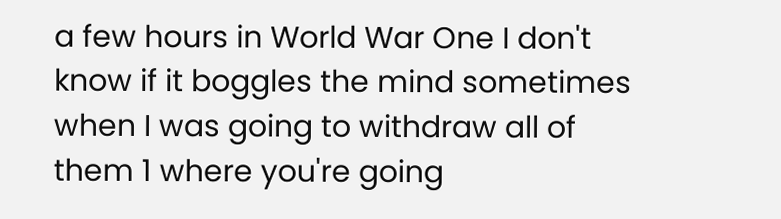a few hours in World War One I don't know if it boggles the mind sometimes when I was going to withdraw all of them 1 where you're going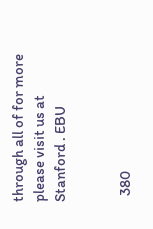through all of for more
please visit us at Stanford . EBU


  380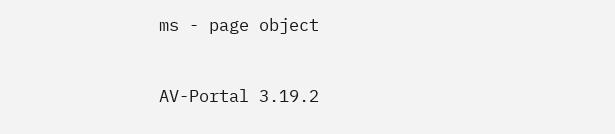ms - page object


AV-Portal 3.19.2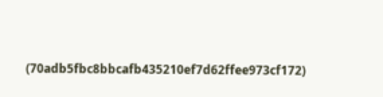(70adb5fbc8bbcafb435210ef7d62ffee973cf172)